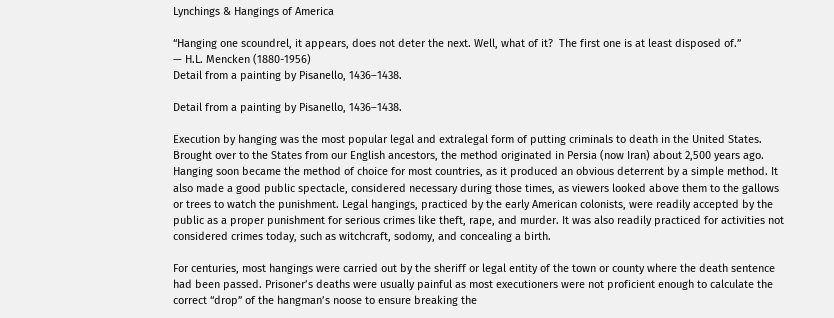Lynchings & Hangings of America

“Hanging one scoundrel, it appears, does not deter the next. Well, what of it?  The first one is at least disposed of.”
— H.L. Mencken (1880-1956)
Detail from a painting by Pisanello, 1436–1438.

Detail from a painting by Pisanello, 1436–1438.

Execution by hanging was the most popular legal and extralegal form of putting criminals to death in the United States. Brought over to the States from our English ancestors, the method originated in Persia (now Iran) about 2,500 years ago. Hanging soon became the method of choice for most countries, as it produced an obvious deterrent by a simple method. It also made a good public spectacle, considered necessary during those times, as viewers looked above them to the gallows or trees to watch the punishment. Legal hangings, practiced by the early American colonists, were readily accepted by the public as a proper punishment for serious crimes like theft, rape, and murder. It was also readily practiced for activities not considered crimes today, such as witchcraft, sodomy, and concealing a birth.

For centuries, most hangings were carried out by the sheriff or legal entity of the town or county where the death sentence had been passed. Prisoner’s deaths were usually painful as most executioners were not proficient enough to calculate the correct “drop” of the hangman’s noose to ensure breaking the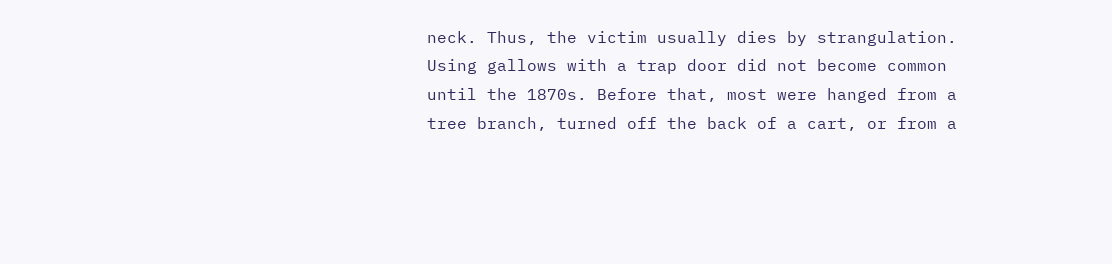neck. Thus, the victim usually dies by strangulation. Using gallows with a trap door did not become common until the 1870s. Before that, most were hanged from a tree branch, turned off the back of a cart, or from a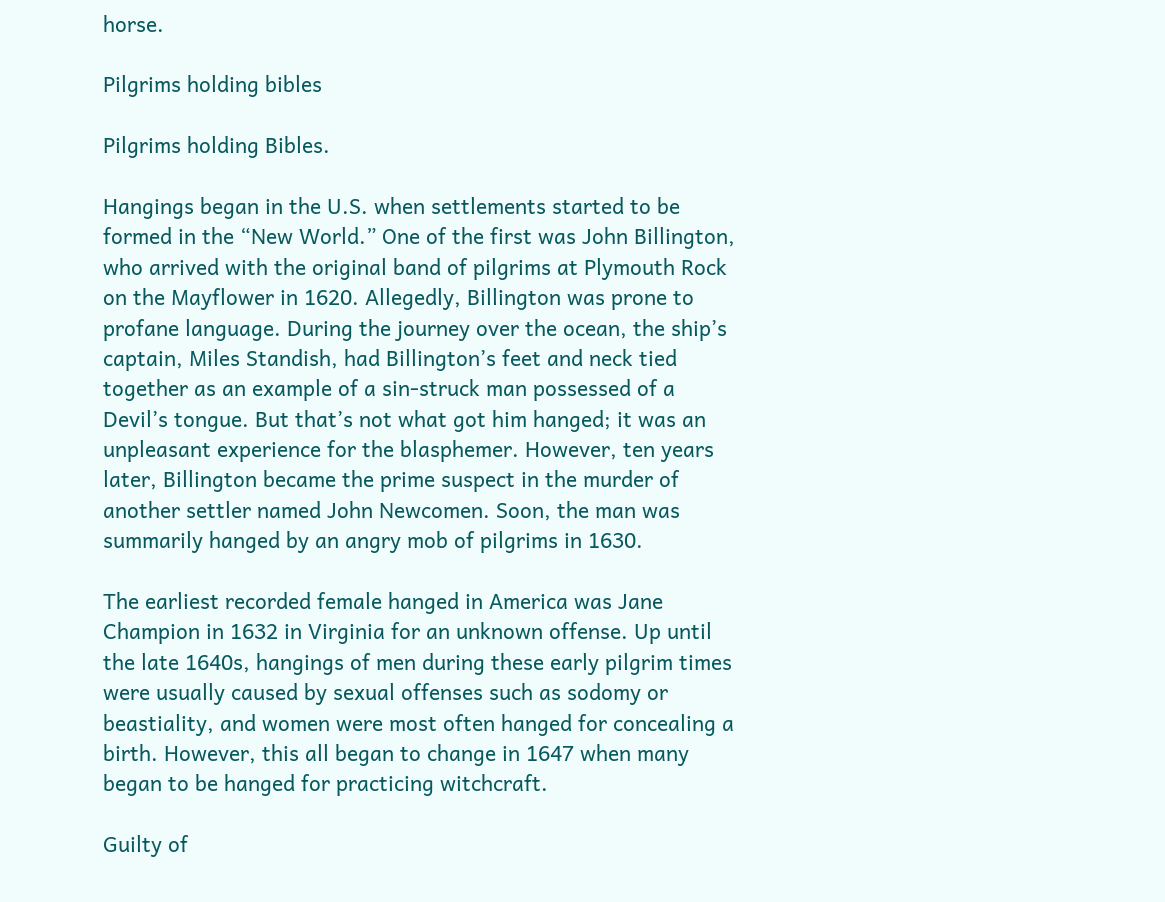horse.

Pilgrims holding bibles

Pilgrims holding Bibles.

Hangings began in the U.S. when settlements started to be formed in the “New World.” One of the first was John Billington, who arrived with the original band of pilgrims at Plymouth Rock on the Mayflower in 1620. Allegedly, Billington was prone to profane language. During the journey over the ocean, the ship’s captain, Miles Standish, had Billington’s feet and neck tied together as an example of a sin-struck man possessed of a Devil’s tongue. But that’s not what got him hanged; it was an unpleasant experience for the blasphemer. However, ten years later, Billington became the prime suspect in the murder of another settler named John Newcomen. Soon, the man was summarily hanged by an angry mob of pilgrims in 1630.

The earliest recorded female hanged in America was Jane Champion in 1632 in Virginia for an unknown offense. Up until the late 1640s, hangings of men during these early pilgrim times were usually caused by sexual offenses such as sodomy or beastiality, and women were most often hanged for concealing a birth. However, this all began to change in 1647 when many began to be hanged for practicing witchcraft.

Guilty of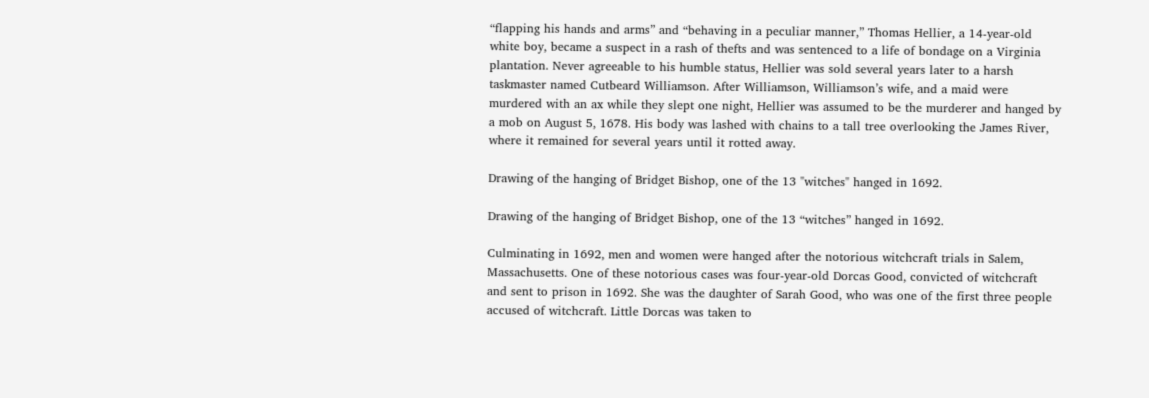“flapping his hands and arms” and “behaving in a peculiar manner,” Thomas Hellier, a 14-year-old white boy, became a suspect in a rash of thefts and was sentenced to a life of bondage on a Virginia plantation. Never agreeable to his humble status, Hellier was sold several years later to a harsh taskmaster named Cutbeard Williamson. After Williamson, Williamson’s wife, and a maid were murdered with an ax while they slept one night, Hellier was assumed to be the murderer and hanged by a mob on August 5, 1678. His body was lashed with chains to a tall tree overlooking the James River, where it remained for several years until it rotted away.

Drawing of the hanging of Bridget Bishop, one of the 13 "witches" hanged in 1692.

Drawing of the hanging of Bridget Bishop, one of the 13 “witches” hanged in 1692.

Culminating in 1692, men and women were hanged after the notorious witchcraft trials in Salem, Massachusetts. One of these notorious cases was four-year-old Dorcas Good, convicted of witchcraft and sent to prison in 1692. She was the daughter of Sarah Good, who was one of the first three people accused of witchcraft. Little Dorcas was taken to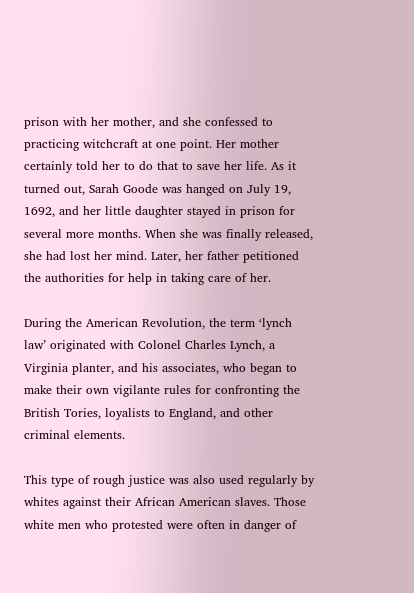prison with her mother, and she confessed to practicing witchcraft at one point. Her mother certainly told her to do that to save her life. As it turned out, Sarah Goode was hanged on July 19, 1692, and her little daughter stayed in prison for several more months. When she was finally released, she had lost her mind. Later, her father petitioned the authorities for help in taking care of her.

During the American Revolution, the term ‘lynch law’ originated with Colonel Charles Lynch, a Virginia planter, and his associates, who began to make their own vigilante rules for confronting the British Tories, loyalists to England, and other criminal elements.

This type of rough justice was also used regularly by whites against their African American slaves. Those white men who protested were often in danger of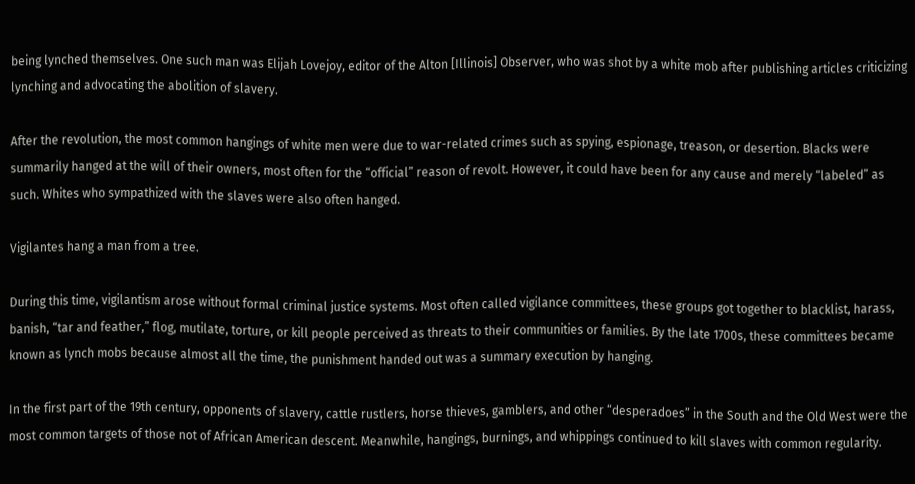being lynched themselves. One such man was Elijah Lovejoy, editor of the Alton [Illinois] Observer, who was shot by a white mob after publishing articles criticizing lynching and advocating the abolition of slavery.

After the revolution, the most common hangings of white men were due to war-related crimes such as spying, espionage, treason, or desertion. Blacks were summarily hanged at the will of their owners, most often for the “official” reason of revolt. However, it could have been for any cause and merely “labeled” as such. Whites who sympathized with the slaves were also often hanged.

Vigilantes hang a man from a tree.

During this time, vigilantism arose without formal criminal justice systems. Most often called vigilance committees, these groups got together to blacklist, harass, banish, “tar and feather,” flog, mutilate, torture, or kill people perceived as threats to their communities or families. By the late 1700s, these committees became known as lynch mobs because almost all the time, the punishment handed out was a summary execution by hanging.

In the first part of the 19th century, opponents of slavery, cattle rustlers, horse thieves, gamblers, and other “desperadoes” in the South and the Old West were the most common targets of those not of African American descent. Meanwhile, hangings, burnings, and whippings continued to kill slaves with common regularity.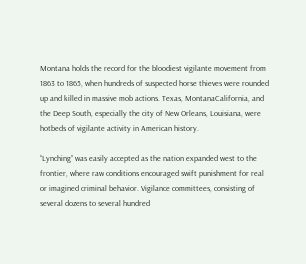Montana holds the record for the bloodiest vigilante movement from 1863 to 1865, when hundreds of suspected horse thieves were rounded up and killed in massive mob actions. Texas, MontanaCalifornia, and the Deep South, especially the city of New Orleans, Louisiana, were hotbeds of vigilante activity in American history.

“Lynching” was easily accepted as the nation expanded west to the frontier, where raw conditions encouraged swift punishment for real or imagined criminal behavior. Vigilance committees, consisting of several dozens to several hundred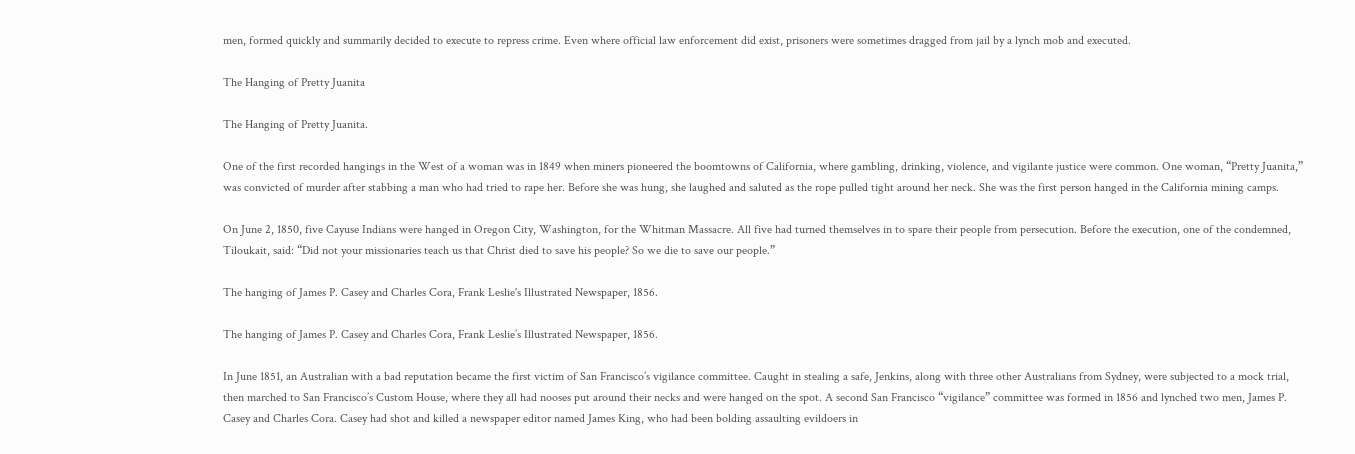men, formed quickly and summarily decided to execute to repress crime. Even where official law enforcement did exist, prisoners were sometimes dragged from jail by a lynch mob and executed.

The Hanging of Pretty Juanita

The Hanging of Pretty Juanita.

One of the first recorded hangings in the West of a woman was in 1849 when miners pioneered the boomtowns of California, where gambling, drinking, violence, and vigilante justice were common. One woman, “Pretty Juanita,” was convicted of murder after stabbing a man who had tried to rape her. Before she was hung, she laughed and saluted as the rope pulled tight around her neck. She was the first person hanged in the California mining camps.

On June 2, 1850, five Cayuse Indians were hanged in Oregon City, Washington, for the Whitman Massacre. All five had turned themselves in to spare their people from persecution. Before the execution, one of the condemned, Tiloukait, said: “Did not your missionaries teach us that Christ died to save his people? So we die to save our people.”

The hanging of James P. Casey and Charles Cora, Frank Leslie's Illustrated Newspaper, 1856.

The hanging of James P. Casey and Charles Cora, Frank Leslie’s Illustrated Newspaper, 1856.

In June 1851, an Australian with a bad reputation became the first victim of San Francisco’s vigilance committee. Caught in stealing a safe, Jenkins, along with three other Australians from Sydney, were subjected to a mock trial, then marched to San Francisco’s Custom House, where they all had nooses put around their necks and were hanged on the spot. A second San Francisco “vigilance” committee was formed in 1856 and lynched two men, James P. Casey and Charles Cora. Casey had shot and killed a newspaper editor named James King, who had been bolding assaulting evildoers in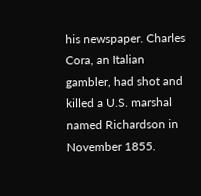his newspaper. Charles Cora, an Italian gambler, had shot and killed a U.S. marshal named Richardson in November 1855.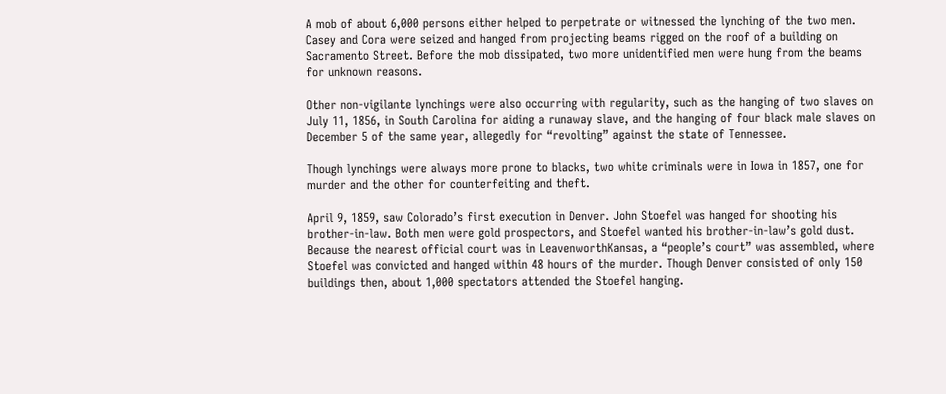A mob of about 6,000 persons either helped to perpetrate or witnessed the lynching of the two men. Casey and Cora were seized and hanged from projecting beams rigged on the roof of a building on Sacramento Street. Before the mob dissipated, two more unidentified men were hung from the beams for unknown reasons.

Other non-vigilante lynchings were also occurring with regularity, such as the hanging of two slaves on July 11, 1856, in South Carolina for aiding a runaway slave, and the hanging of four black male slaves on December 5 of the same year, allegedly for “revolting” against the state of Tennessee.

Though lynchings were always more prone to blacks, two white criminals were in Iowa in 1857, one for murder and the other for counterfeiting and theft.

April 9, 1859, saw Colorado’s first execution in Denver. John Stoefel was hanged for shooting his brother-in-law. Both men were gold prospectors, and Stoefel wanted his brother-in-law’s gold dust. Because the nearest official court was in LeavenworthKansas, a “people’s court” was assembled, where Stoefel was convicted and hanged within 48 hours of the murder. Though Denver consisted of only 150 buildings then, about 1,000 spectators attended the Stoefel hanging.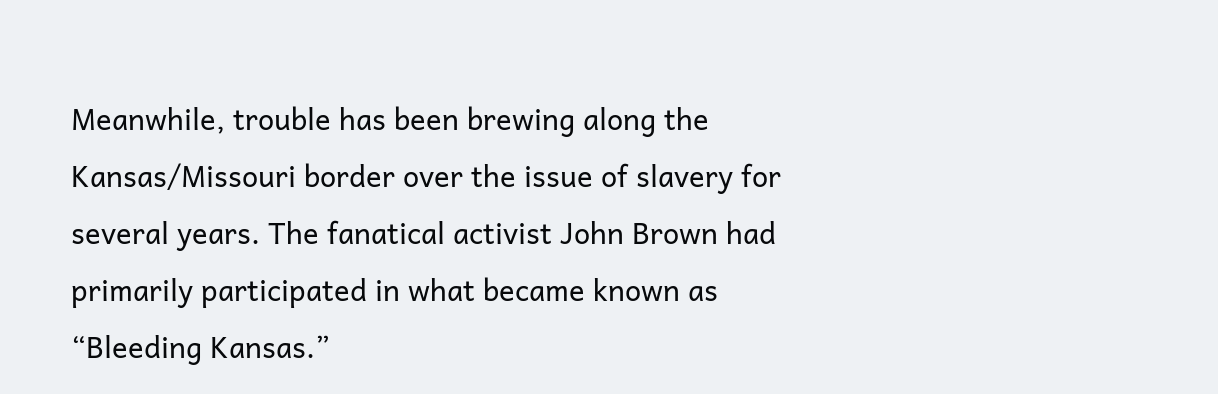Meanwhile, trouble has been brewing along the Kansas/Missouri border over the issue of slavery for several years. The fanatical activist John Brown had primarily participated in what became known as “Bleeding Kansas.”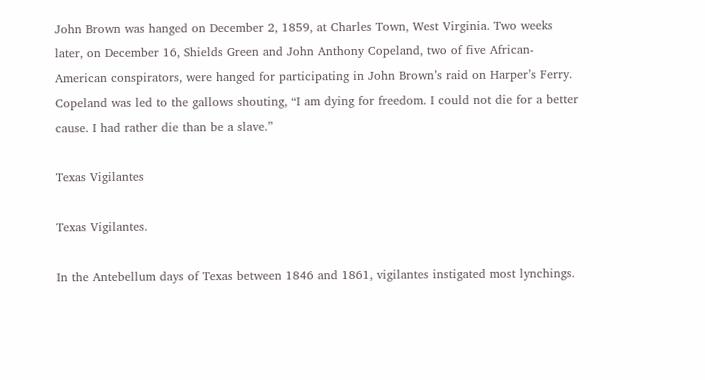John Brown was hanged on December 2, 1859, at Charles Town, West Virginia. Two weeks later, on December 16, Shields Green and John Anthony Copeland, two of five African-American conspirators, were hanged for participating in John Brown’s raid on Harper’s Ferry. Copeland was led to the gallows shouting, “I am dying for freedom. I could not die for a better cause. I had rather die than be a slave.”

Texas Vigilantes

Texas Vigilantes.

In the Antebellum days of Texas between 1846 and 1861, vigilantes instigated most lynchings.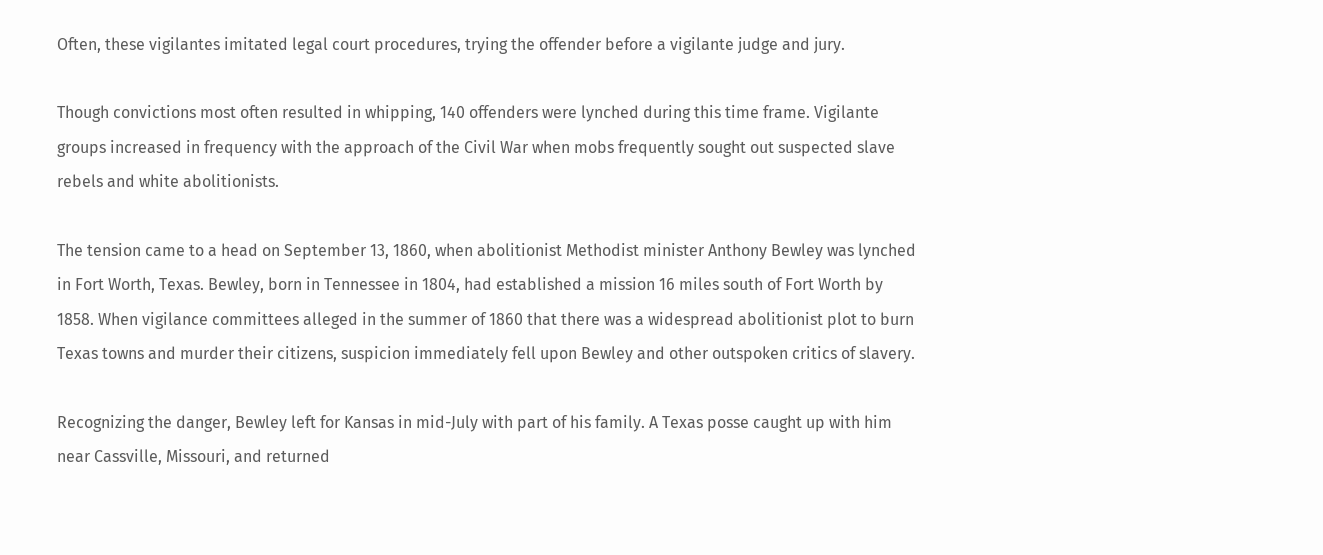Often, these vigilantes imitated legal court procedures, trying the offender before a vigilante judge and jury.

Though convictions most often resulted in whipping, 140 offenders were lynched during this time frame. Vigilante groups increased in frequency with the approach of the Civil War when mobs frequently sought out suspected slave rebels and white abolitionists.

The tension came to a head on September 13, 1860, when abolitionist Methodist minister Anthony Bewley was lynched in Fort Worth, Texas. Bewley, born in Tennessee in 1804, had established a mission 16 miles south of Fort Worth by 1858. When vigilance committees alleged in the summer of 1860 that there was a widespread abolitionist plot to burn Texas towns and murder their citizens, suspicion immediately fell upon Bewley and other outspoken critics of slavery.

Recognizing the danger, Bewley left for Kansas in mid-July with part of his family. A Texas posse caught up with him near Cassville, Missouri, and returned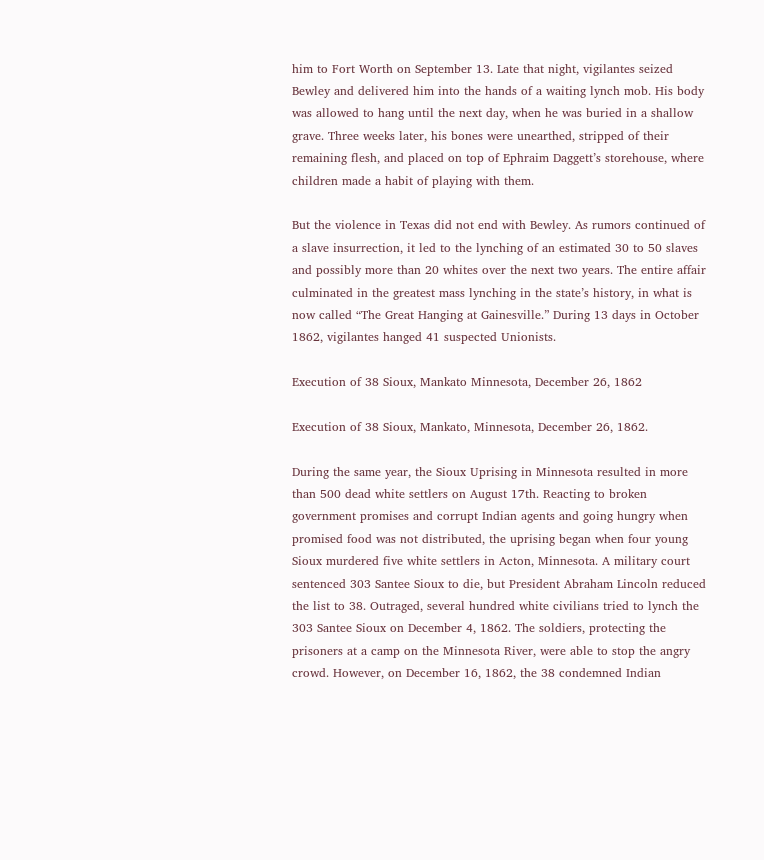him to Fort Worth on September 13. Late that night, vigilantes seized Bewley and delivered him into the hands of a waiting lynch mob. His body was allowed to hang until the next day, when he was buried in a shallow grave. Three weeks later, his bones were unearthed, stripped of their remaining flesh, and placed on top of Ephraim Daggett’s storehouse, where children made a habit of playing with them.

But the violence in Texas did not end with Bewley. As rumors continued of a slave insurrection, it led to the lynching of an estimated 30 to 50 slaves and possibly more than 20 whites over the next two years. The entire affair culminated in the greatest mass lynching in the state’s history, in what is now called “The Great Hanging at Gainesville.” During 13 days in October 1862, vigilantes hanged 41 suspected Unionists.

Execution of 38 Sioux, Mankato Minnesota, December 26, 1862

Execution of 38 Sioux, Mankato, Minnesota, December 26, 1862.

During the same year, the Sioux Uprising in Minnesota resulted in more than 500 dead white settlers on August 17th. Reacting to broken government promises and corrupt Indian agents and going hungry when promised food was not distributed, the uprising began when four young Sioux murdered five white settlers in Acton, Minnesota. A military court sentenced 303 Santee Sioux to die, but President Abraham Lincoln reduced the list to 38. Outraged, several hundred white civilians tried to lynch the 303 Santee Sioux on December 4, 1862. The soldiers, protecting the prisoners at a camp on the Minnesota River, were able to stop the angry crowd. However, on December 16, 1862, the 38 condemned Indian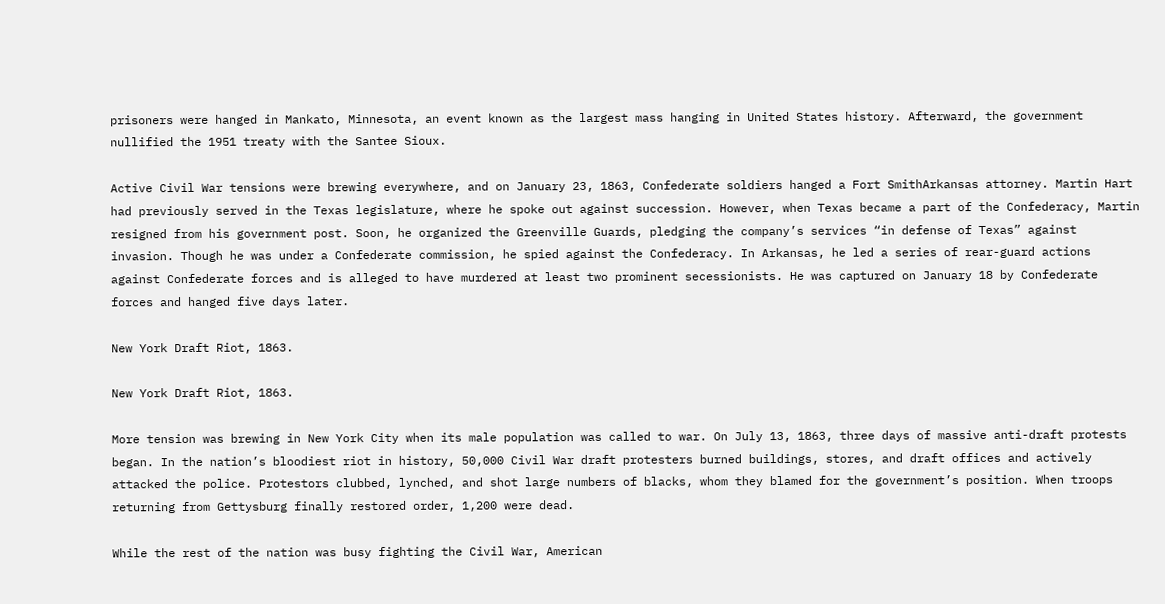prisoners were hanged in Mankato, Minnesota, an event known as the largest mass hanging in United States history. Afterward, the government nullified the 1951 treaty with the Santee Sioux.

Active Civil War tensions were brewing everywhere, and on January 23, 1863, Confederate soldiers hanged a Fort SmithArkansas attorney. Martin Hart had previously served in the Texas legislature, where he spoke out against succession. However, when Texas became a part of the Confederacy, Martin resigned from his government post. Soon, he organized the Greenville Guards, pledging the company’s services “in defense of Texas” against invasion. Though he was under a Confederate commission, he spied against the Confederacy. In Arkansas, he led a series of rear-guard actions against Confederate forces and is alleged to have murdered at least two prominent secessionists. He was captured on January 18 by Confederate forces and hanged five days later.

New York Draft Riot, 1863.

New York Draft Riot, 1863.

More tension was brewing in New York City when its male population was called to war. On July 13, 1863, three days of massive anti-draft protests began. In the nation’s bloodiest riot in history, 50,000 Civil War draft protesters burned buildings, stores, and draft offices and actively attacked the police. Protestors clubbed, lynched, and shot large numbers of blacks, whom they blamed for the government’s position. When troops returning from Gettysburg finally restored order, 1,200 were dead.

While the rest of the nation was busy fighting the Civil War, American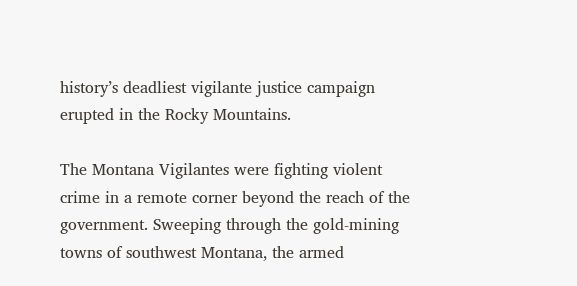history’s deadliest vigilante justice campaign erupted in the Rocky Mountains.

The Montana Vigilantes were fighting violent crime in a remote corner beyond the reach of the government. Sweeping through the gold-mining towns of southwest Montana, the armed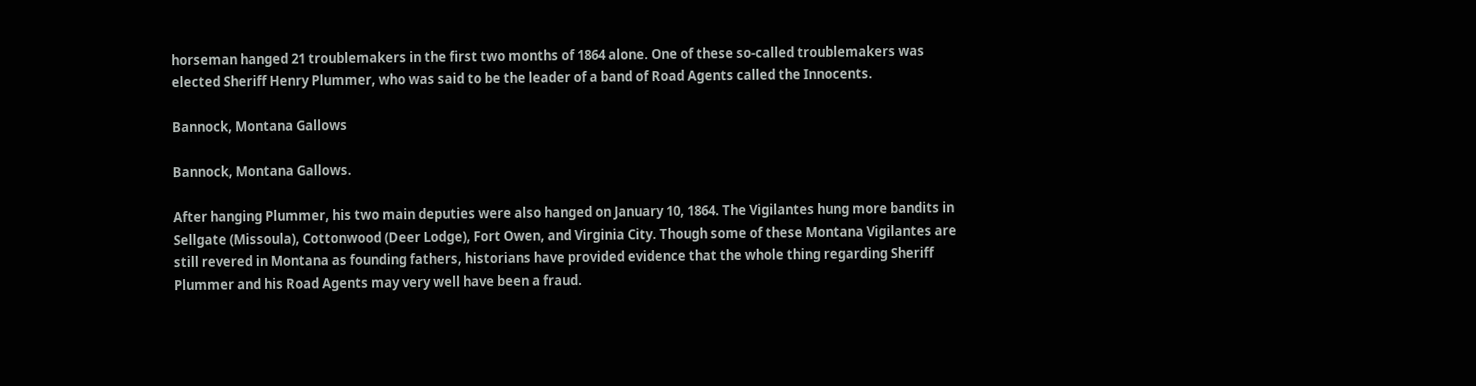horseman hanged 21 troublemakers in the first two months of 1864 alone. One of these so-called troublemakers was elected Sheriff Henry Plummer, who was said to be the leader of a band of Road Agents called the Innocents.

Bannock, Montana Gallows

Bannock, Montana Gallows.

After hanging Plummer, his two main deputies were also hanged on January 10, 1864. The Vigilantes hung more bandits in Sellgate (Missoula), Cottonwood (Deer Lodge), Fort Owen, and Virginia City. Though some of these Montana Vigilantes are still revered in Montana as founding fathers, historians have provided evidence that the whole thing regarding Sheriff Plummer and his Road Agents may very well have been a fraud.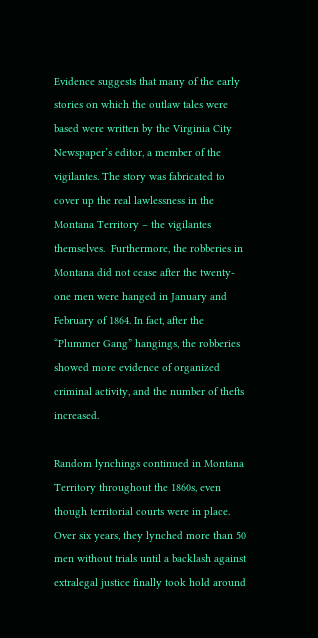Evidence suggests that many of the early stories on which the outlaw tales were based were written by the Virginia City Newspaper’s editor, a member of the vigilantes. The story was fabricated to cover up the real lawlessness in the Montana Territory – the vigilantes themselves.  Furthermore, the robberies in Montana did not cease after the twenty-one men were hanged in January and February of 1864. In fact, after the “Plummer Gang” hangings, the robberies showed more evidence of organized criminal activity, and the number of thefts increased.

Random lynchings continued in Montana Territory throughout the 1860s, even though territorial courts were in place. Over six years, they lynched more than 50 men without trials until a backlash against extralegal justice finally took hold around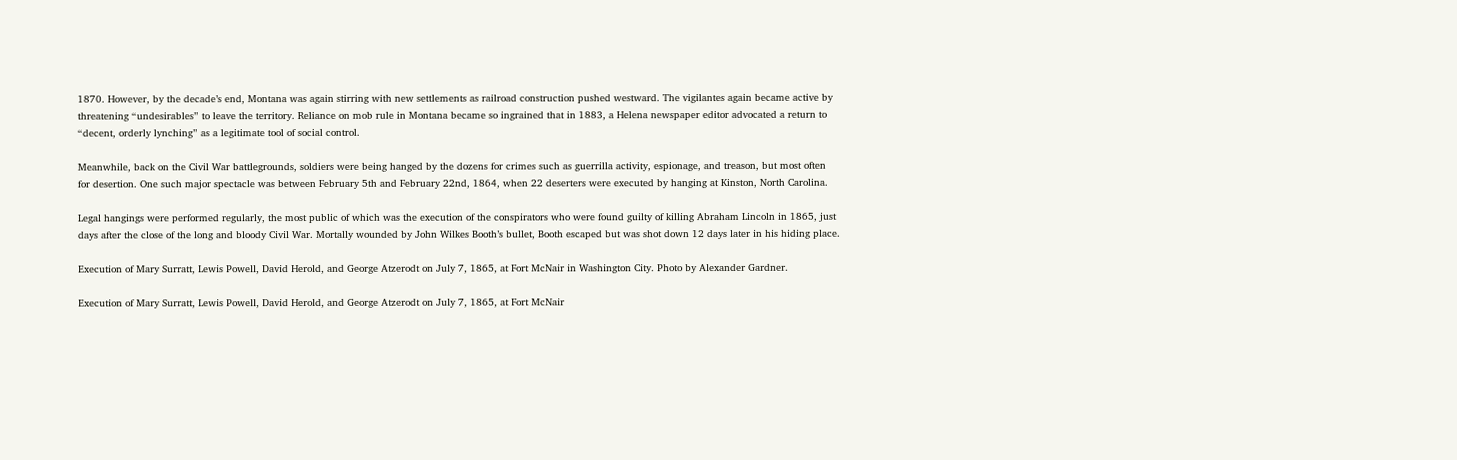1870. However, by the decade’s end, Montana was again stirring with new settlements as railroad construction pushed westward. The vigilantes again became active by threatening “undesirables” to leave the territory. Reliance on mob rule in Montana became so ingrained that in 1883, a Helena newspaper editor advocated a return to “decent, orderly lynching” as a legitimate tool of social control.

Meanwhile, back on the Civil War battlegrounds, soldiers were being hanged by the dozens for crimes such as guerrilla activity, espionage, and treason, but most often for desertion. One such major spectacle was between February 5th and February 22nd, 1864, when 22 deserters were executed by hanging at Kinston, North Carolina.

Legal hangings were performed regularly, the most public of which was the execution of the conspirators who were found guilty of killing Abraham Lincoln in 1865, just days after the close of the long and bloody Civil War. Mortally wounded by John Wilkes Booth’s bullet, Booth escaped but was shot down 12 days later in his hiding place.

Execution of Mary Surratt, Lewis Powell, David Herold, and George Atzerodt on July 7, 1865, at Fort McNair in Washington City. Photo by Alexander Gardner.

Execution of Mary Surratt, Lewis Powell, David Herold, and George Atzerodt on July 7, 1865, at Fort McNair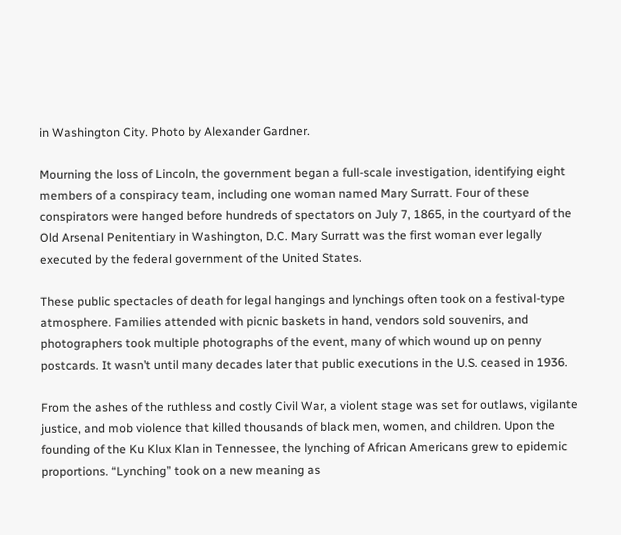in Washington City. Photo by Alexander Gardner.

Mourning the loss of Lincoln, the government began a full-scale investigation, identifying eight members of a conspiracy team, including one woman named Mary Surratt. Four of these conspirators were hanged before hundreds of spectators on July 7, 1865, in the courtyard of the Old Arsenal Penitentiary in Washington, D.C. Mary Surratt was the first woman ever legally executed by the federal government of the United States.

These public spectacles of death for legal hangings and lynchings often took on a festival-type atmosphere. Families attended with picnic baskets in hand, vendors sold souvenirs, and photographers took multiple photographs of the event, many of which wound up on penny postcards. It wasn’t until many decades later that public executions in the U.S. ceased in 1936.

From the ashes of the ruthless and costly Civil War, a violent stage was set for outlaws, vigilante justice, and mob violence that killed thousands of black men, women, and children. Upon the founding of the Ku Klux Klan in Tennessee, the lynching of African Americans grew to epidemic proportions. “Lynching” took on a new meaning as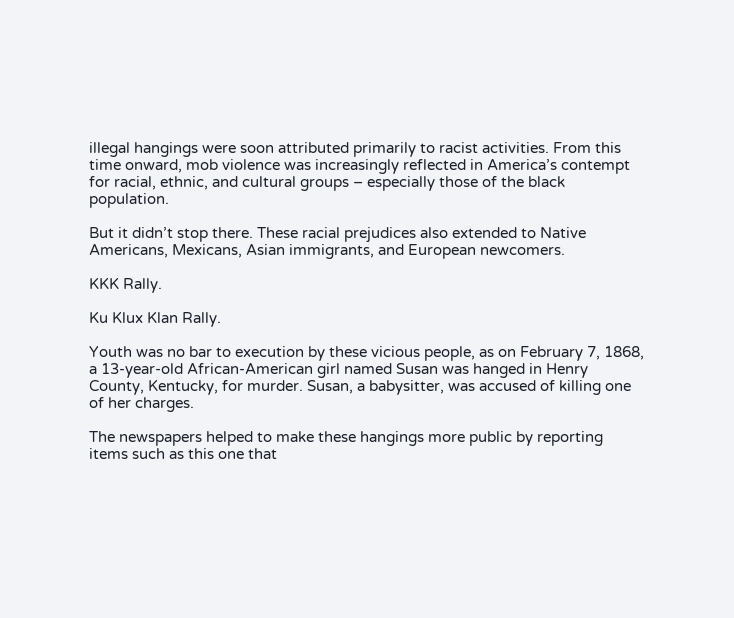illegal hangings were soon attributed primarily to racist activities. From this time onward, mob violence was increasingly reflected in America’s contempt for racial, ethnic, and cultural groups – especially those of the black population.

But it didn’t stop there. These racial prejudices also extended to Native Americans, Mexicans, Asian immigrants, and European newcomers.

KKK Rally.

Ku Klux Klan Rally.

Youth was no bar to execution by these vicious people, as on February 7, 1868, a 13-year-old African-American girl named Susan was hanged in Henry County, Kentucky, for murder. Susan, a babysitter, was accused of killing one of her charges.

The newspapers helped to make these hangings more public by reporting items such as this one that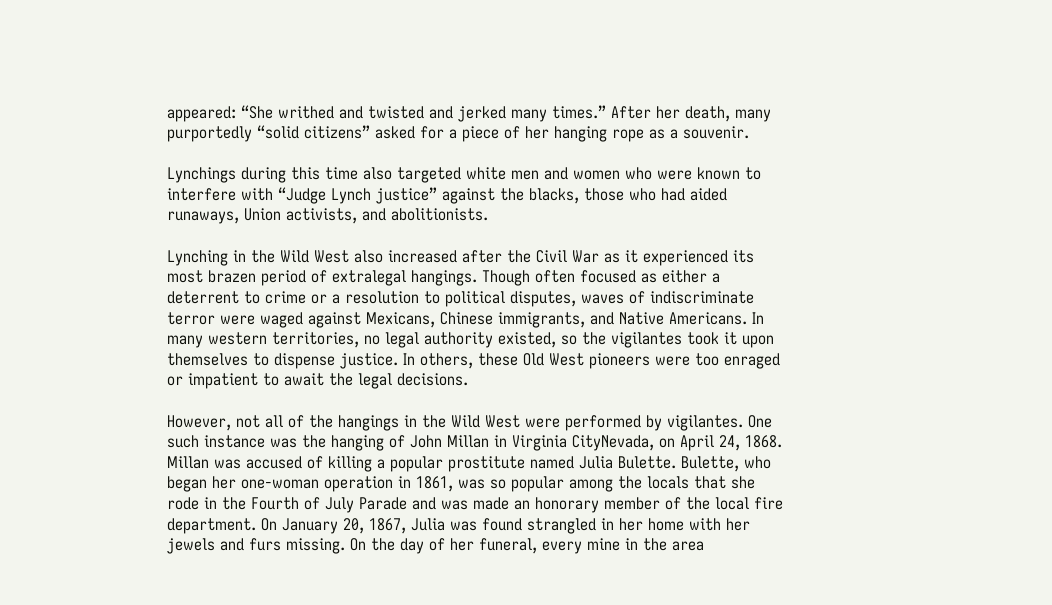appeared: “She writhed and twisted and jerked many times.” After her death, many purportedly “solid citizens” asked for a piece of her hanging rope as a souvenir.

Lynchings during this time also targeted white men and women who were known to interfere with “Judge Lynch justice” against the blacks, those who had aided runaways, Union activists, and abolitionists.

Lynching in the Wild West also increased after the Civil War as it experienced its most brazen period of extralegal hangings. Though often focused as either a deterrent to crime or a resolution to political disputes, waves of indiscriminate terror were waged against Mexicans, Chinese immigrants, and Native Americans. In many western territories, no legal authority existed, so the vigilantes took it upon themselves to dispense justice. In others, these Old West pioneers were too enraged or impatient to await the legal decisions.

However, not all of the hangings in the Wild West were performed by vigilantes. One such instance was the hanging of John Millan in Virginia CityNevada, on April 24, 1868. Millan was accused of killing a popular prostitute named Julia Bulette. Bulette, who began her one-woman operation in 1861, was so popular among the locals that she rode in the Fourth of July Parade and was made an honorary member of the local fire department. On January 20, 1867, Julia was found strangled in her home with her jewels and furs missing. On the day of her funeral, every mine in the area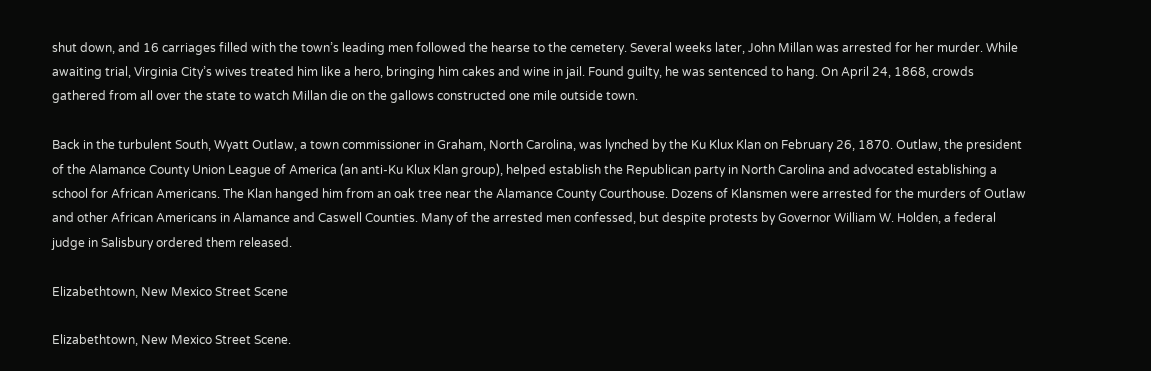shut down, and 16 carriages filled with the town’s leading men followed the hearse to the cemetery. Several weeks later, John Millan was arrested for her murder. While awaiting trial, Virginia City’s wives treated him like a hero, bringing him cakes and wine in jail. Found guilty, he was sentenced to hang. On April 24, 1868, crowds gathered from all over the state to watch Millan die on the gallows constructed one mile outside town.

Back in the turbulent South, Wyatt Outlaw, a town commissioner in Graham, North Carolina, was lynched by the Ku Klux Klan on February 26, 1870. Outlaw, the president of the Alamance County Union League of America (an anti-Ku Klux Klan group), helped establish the Republican party in North Carolina and advocated establishing a school for African Americans. The Klan hanged him from an oak tree near the Alamance County Courthouse. Dozens of Klansmen were arrested for the murders of Outlaw and other African Americans in Alamance and Caswell Counties. Many of the arrested men confessed, but despite protests by Governor William W. Holden, a federal judge in Salisbury ordered them released.

Elizabethtown, New Mexico Street Scene

Elizabethtown, New Mexico Street Scene.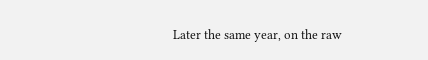Later the same year, on the raw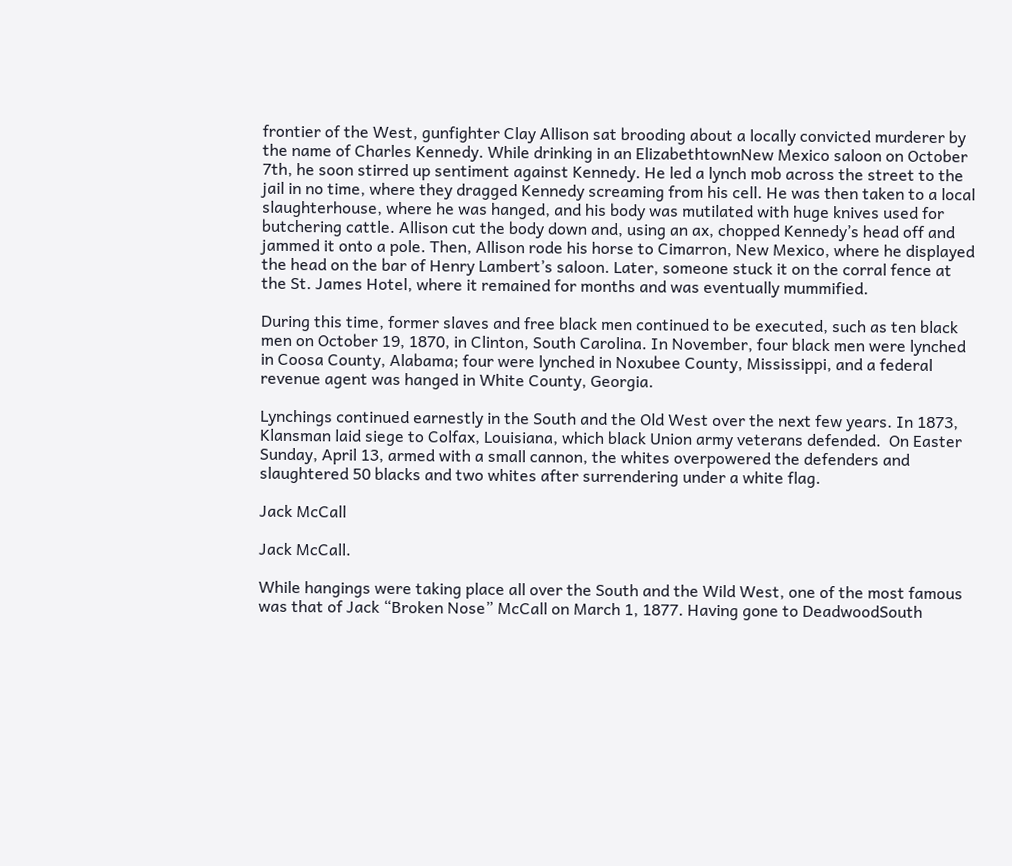frontier of the West, gunfighter Clay Allison sat brooding about a locally convicted murderer by the name of Charles Kennedy. While drinking in an ElizabethtownNew Mexico saloon on October 7th, he soon stirred up sentiment against Kennedy. He led a lynch mob across the street to the jail in no time, where they dragged Kennedy screaming from his cell. He was then taken to a local slaughterhouse, where he was hanged, and his body was mutilated with huge knives used for butchering cattle. Allison cut the body down and, using an ax, chopped Kennedy’s head off and jammed it onto a pole. Then, Allison rode his horse to Cimarron, New Mexico, where he displayed the head on the bar of Henry Lambert’s saloon. Later, someone stuck it on the corral fence at the St. James Hotel, where it remained for months and was eventually mummified.

During this time, former slaves and free black men continued to be executed, such as ten black men on October 19, 1870, in Clinton, South Carolina. In November, four black men were lynched in Coosa County, Alabama; four were lynched in Noxubee County, Mississippi, and a federal revenue agent was hanged in White County, Georgia.

Lynchings continued earnestly in the South and the Old West over the next few years. In 1873, Klansman laid siege to Colfax, Louisiana, which black Union army veterans defended.  On Easter Sunday, April 13, armed with a small cannon, the whites overpowered the defenders and slaughtered 50 blacks and two whites after surrendering under a white flag.

Jack McCall

Jack McCall.

While hangings were taking place all over the South and the Wild West, one of the most famous was that of Jack “Broken Nose” McCall on March 1, 1877. Having gone to DeadwoodSouth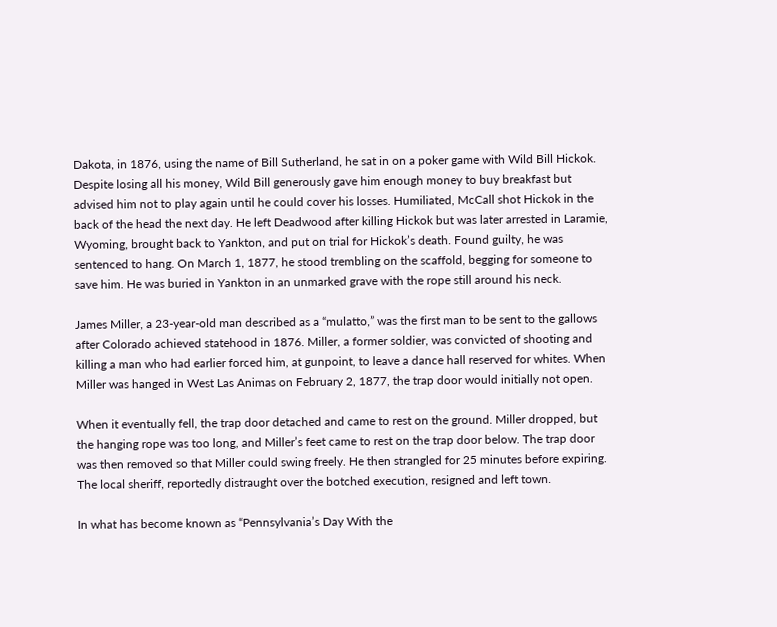Dakota, in 1876, using the name of Bill Sutherland, he sat in on a poker game with Wild Bill Hickok. Despite losing all his money, Wild Bill generously gave him enough money to buy breakfast but advised him not to play again until he could cover his losses. Humiliated, McCall shot Hickok in the back of the head the next day. He left Deadwood after killing Hickok but was later arrested in Laramie, Wyoming, brought back to Yankton, and put on trial for Hickok’s death. Found guilty, he was sentenced to hang. On March 1, 1877, he stood trembling on the scaffold, begging for someone to save him. He was buried in Yankton in an unmarked grave with the rope still around his neck.

James Miller, a 23-year-old man described as a “mulatto,” was the first man to be sent to the gallows after Colorado achieved statehood in 1876. Miller, a former soldier, was convicted of shooting and killing a man who had earlier forced him, at gunpoint, to leave a dance hall reserved for whites. When Miller was hanged in West Las Animas on February 2, 1877, the trap door would initially not open.

When it eventually fell, the trap door detached and came to rest on the ground. Miller dropped, but the hanging rope was too long, and Miller’s feet came to rest on the trap door below. The trap door was then removed so that Miller could swing freely. He then strangled for 25 minutes before expiring. The local sheriff, reportedly distraught over the botched execution, resigned and left town.

In what has become known as “Pennsylvania’s Day With the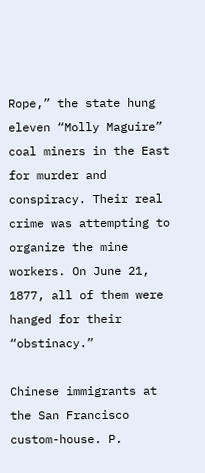Rope,” the state hung eleven “Molly Maguire” coal miners in the East for murder and conspiracy. Their real crime was attempting to organize the mine workers. On June 21, 1877, all of them were hanged for their “obstinacy.”

Chinese immigrants at the San Francisco custom-house. P.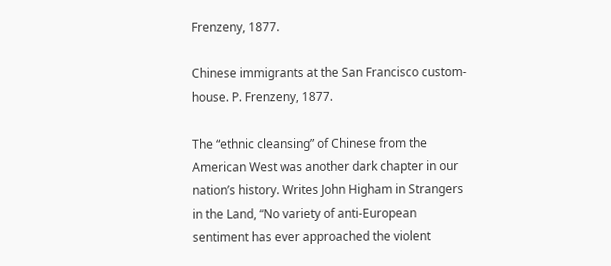Frenzeny, 1877.

Chinese immigrants at the San Francisco custom-house. P. Frenzeny, 1877.

The “ethnic cleansing” of Chinese from the American West was another dark chapter in our nation’s history. Writes John Higham in Strangers in the Land, “No variety of anti-European sentiment has ever approached the violent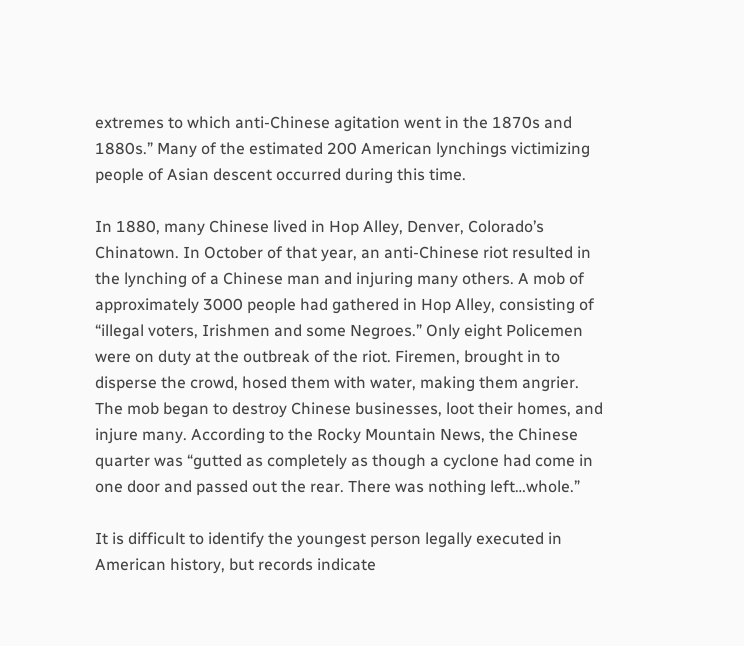extremes to which anti-Chinese agitation went in the 1870s and 1880s.” Many of the estimated 200 American lynchings victimizing people of Asian descent occurred during this time.

In 1880, many Chinese lived in Hop Alley, Denver, Colorado’s Chinatown. In October of that year, an anti-Chinese riot resulted in the lynching of a Chinese man and injuring many others. A mob of approximately 3000 people had gathered in Hop Alley, consisting of “illegal voters, Irishmen and some Negroes.” Only eight Policemen were on duty at the outbreak of the riot. Firemen, brought in to disperse the crowd, hosed them with water, making them angrier. The mob began to destroy Chinese businesses, loot their homes, and injure many. According to the Rocky Mountain News, the Chinese quarter was “gutted as completely as though a cyclone had come in one door and passed out the rear. There was nothing left…whole.”

It is difficult to identify the youngest person legally executed in American history, but records indicate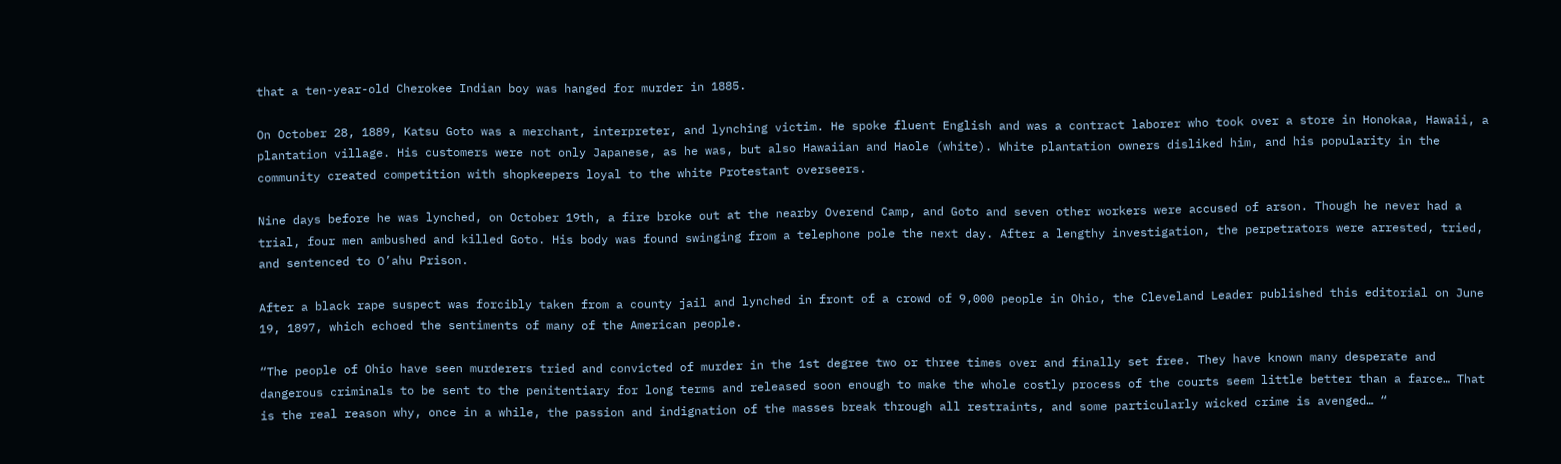that a ten-year-old Cherokee Indian boy was hanged for murder in 1885.

On October 28, 1889, Katsu Goto was a merchant, interpreter, and lynching victim. He spoke fluent English and was a contract laborer who took over a store in Honokaa, Hawaii, a plantation village. His customers were not only Japanese, as he was, but also Hawaiian and Haole (white). White plantation owners disliked him, and his popularity in the community created competition with shopkeepers loyal to the white Protestant overseers.

Nine days before he was lynched, on October 19th, a fire broke out at the nearby Overend Camp, and Goto and seven other workers were accused of arson. Though he never had a trial, four men ambushed and killed Goto. His body was found swinging from a telephone pole the next day. After a lengthy investigation, the perpetrators were arrested, tried, and sentenced to O’ahu Prison.

After a black rape suspect was forcibly taken from a county jail and lynched in front of a crowd of 9,000 people in Ohio, the Cleveland Leader published this editorial on June 19, 1897, which echoed the sentiments of many of the American people.

“The people of Ohio have seen murderers tried and convicted of murder in the 1st degree two or three times over and finally set free. They have known many desperate and dangerous criminals to be sent to the penitentiary for long terms and released soon enough to make the whole costly process of the courts seem little better than a farce… That is the real reason why, once in a while, the passion and indignation of the masses break through all restraints, and some particularly wicked crime is avenged… “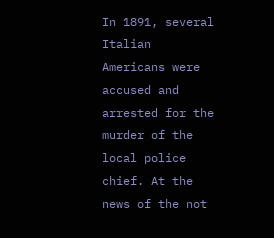In 1891, several Italian Americans were accused and arrested for the murder of the local police chief. At the news of the not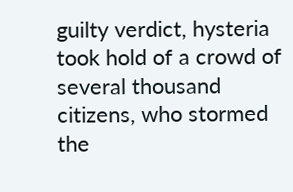guilty verdict, hysteria took hold of a crowd of several thousand citizens, who stormed the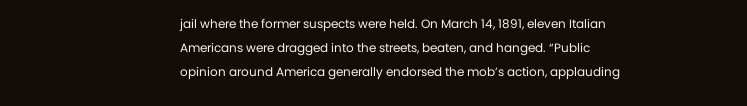jail where the former suspects were held. On March 14, 1891, eleven Italian Americans were dragged into the streets, beaten, and hanged. “Public opinion around America generally endorsed the mob’s action, applauding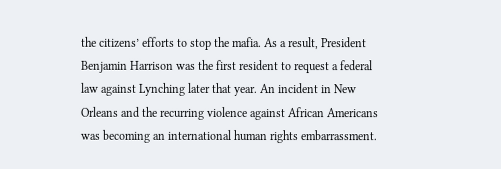the citizens’ efforts to stop the mafia. As a result, President Benjamin Harrison was the first resident to request a federal law against Lynching later that year. An incident in New Orleans and the recurring violence against African Americans was becoming an international human rights embarrassment.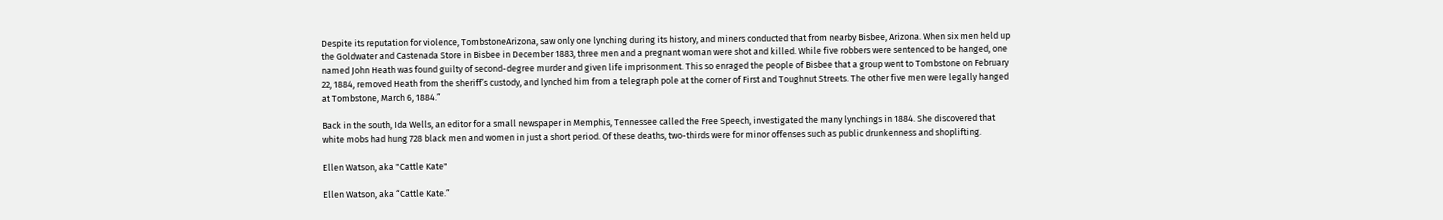Despite its reputation for violence, TombstoneArizona, saw only one lynching during its history, and miners conducted that from nearby Bisbee, Arizona. When six men held up the Goldwater and Castenada Store in Bisbee in December 1883, three men and a pregnant woman were shot and killed. While five robbers were sentenced to be hanged, one named John Heath was found guilty of second-degree murder and given life imprisonment. This so enraged the people of Bisbee that a group went to Tombstone on February 22, 1884, removed Heath from the sheriff’s custody, and lynched him from a telegraph pole at the corner of First and Toughnut Streets. The other five men were legally hanged at Tombstone, March 6, 1884.”

Back in the south, Ida Wells, an editor for a small newspaper in Memphis, Tennessee called the Free Speech, investigated the many lynchings in 1884. She discovered that white mobs had hung 728 black men and women in just a short period. Of these deaths, two-thirds were for minor offenses such as public drunkenness and shoplifting.

Ellen Watson, aka "Cattle Kate"

Ellen Watson, aka “Cattle Kate.”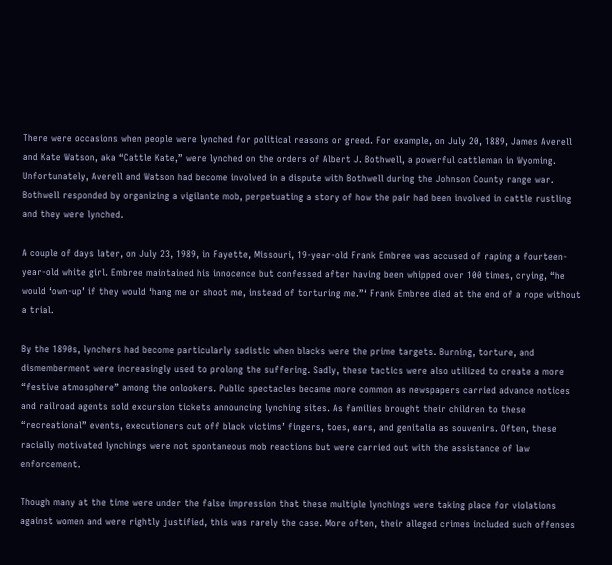There were occasions when people were lynched for political reasons or greed. For example, on July 20, 1889, James Averell and Kate Watson, aka “Cattle Kate,” were lynched on the orders of Albert J. Bothwell, a powerful cattleman in Wyoming.  Unfortunately, Averell and Watson had become involved in a dispute with Bothwell during the Johnson County range war. Bothwell responded by organizing a vigilante mob, perpetuating a story of how the pair had been involved in cattle rustling and they were lynched.

A couple of days later, on July 23, 1989, in Fayette, Missouri, 19-year-old Frank Embree was accused of raping a fourteen-year-old white girl. Embree maintained his innocence but confessed after having been whipped over 100 times, crying, “he would ‘own-up’ if they would ‘hang me or shoot me, instead of torturing me.”‘ Frank Embree died at the end of a rope without a trial.

By the 1890s, lynchers had become particularly sadistic when blacks were the prime targets. Burning, torture, and dismemberment were increasingly used to prolong the suffering. Sadly, these tactics were also utilized to create a more “festive atmosphere” among the onlookers. Public spectacles became more common as newspapers carried advance notices and railroad agents sold excursion tickets announcing lynching sites. As families brought their children to these “recreational” events, executioners cut off black victims’ fingers, toes, ears, and genitalia as souvenirs. Often, these racially motivated lynchings were not spontaneous mob reactions but were carried out with the assistance of law enforcement.

Though many at the time were under the false impression that these multiple lynchings were taking place for violations against women and were rightly justified, this was rarely the case. More often, their alleged crimes included such offenses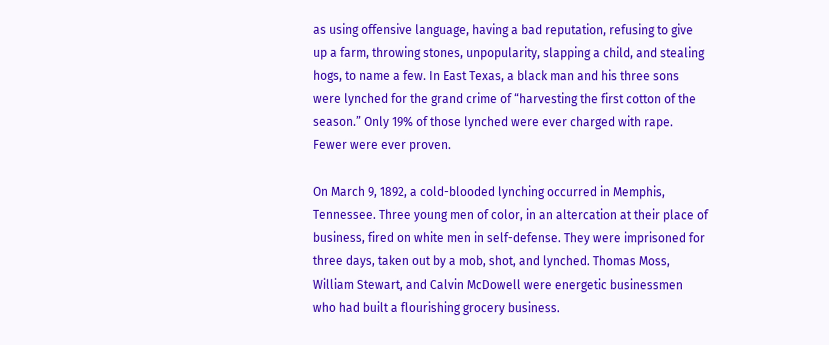as using offensive language, having a bad reputation, refusing to give up a farm, throwing stones, unpopularity, slapping a child, and stealing hogs, to name a few. In East Texas, a black man and his three sons were lynched for the grand crime of “harvesting the first cotton of the season.” Only 19% of those lynched were ever charged with rape. Fewer were ever proven.

On March 9, 1892, a cold-blooded lynching occurred in Memphis, Tennessee. Three young men of color, in an altercation at their place of business, fired on white men in self-defense. They were imprisoned for three days, taken out by a mob, shot, and lynched. Thomas Moss, William Stewart, and Calvin McDowell were energetic businessmen who had built a flourishing grocery business.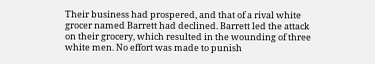Their business had prospered, and that of a rival white grocer named Barrett had declined. Barrett led the attack on their grocery, which resulted in the wounding of three white men. No effort was made to punish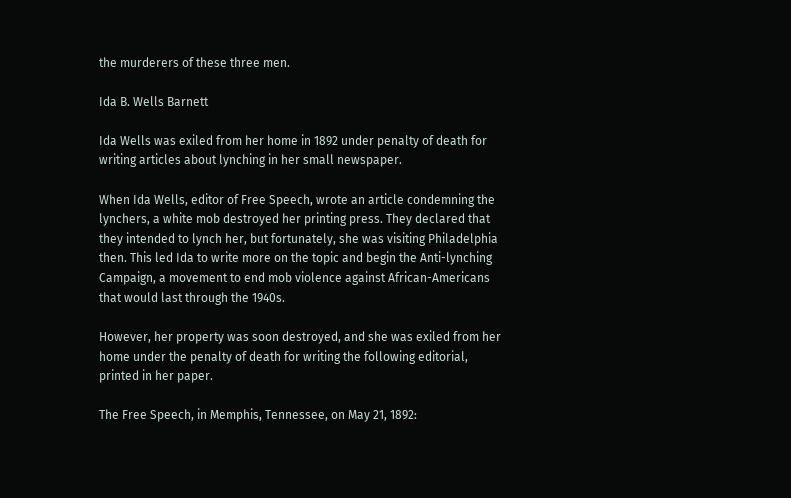the murderers of these three men.

Ida B. Wells Barnett

Ida Wells was exiled from her home in 1892 under penalty of death for writing articles about lynching in her small newspaper.

When Ida Wells, editor of Free Speech, wrote an article condemning the lynchers, a white mob destroyed her printing press. They declared that they intended to lynch her, but fortunately, she was visiting Philadelphia then. This led Ida to write more on the topic and begin the Anti-lynching Campaign, a movement to end mob violence against African-Americans that would last through the 1940s.

However, her property was soon destroyed, and she was exiled from her home under the penalty of death for writing the following editorial, printed in her paper.

The Free Speech, in Memphis, Tennessee, on May 21, 1892: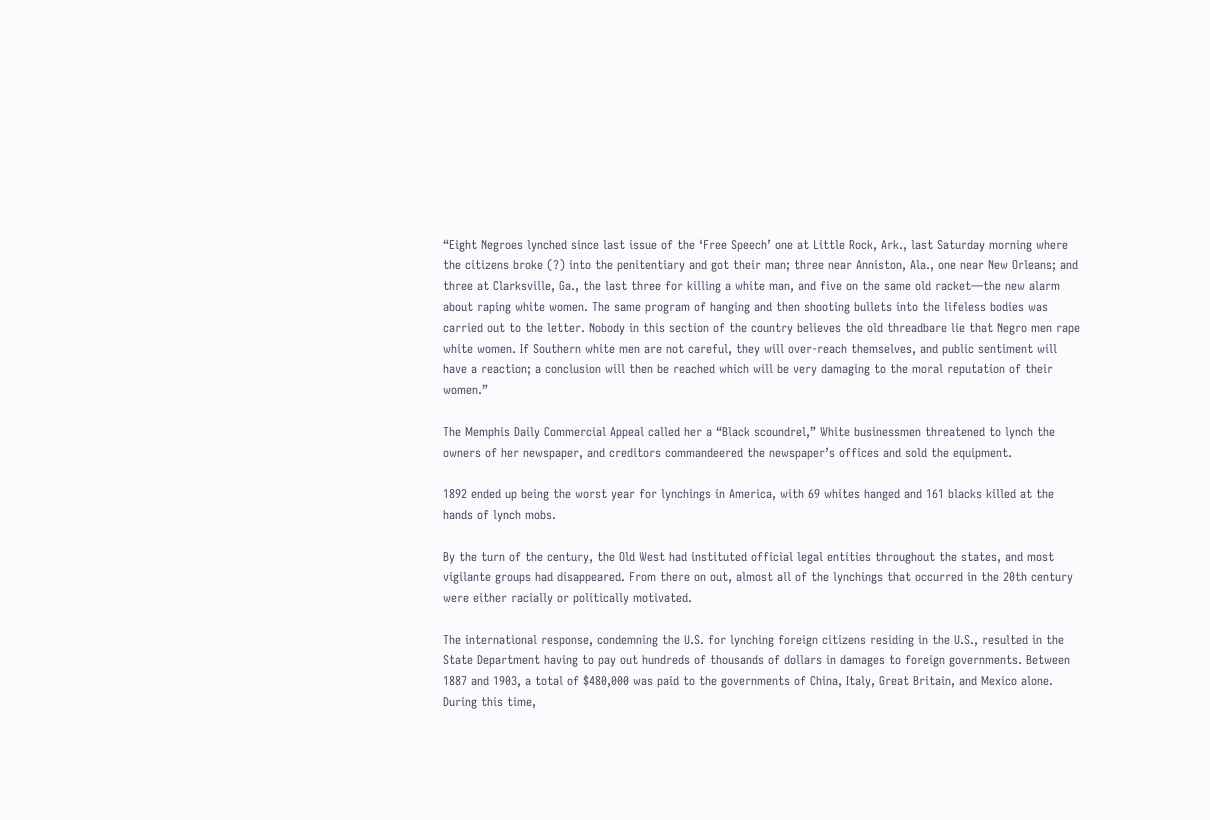“Eight Negroes lynched since last issue of the ‘Free Speech’ one at Little Rock, Ark., last Saturday morning where the citizens broke (?) into the penitentiary and got their man; three near Anniston, Ala., one near New Orleans; and three at Clarksville, Ga., the last three for killing a white man, and five on the same old racket—the new alarm about raping white women. The same program of hanging and then shooting bullets into the lifeless bodies was carried out to the letter. Nobody in this section of the country believes the old threadbare lie that Negro men rape white women. If Southern white men are not careful, they will over-reach themselves, and public sentiment will have a reaction; a conclusion will then be reached which will be very damaging to the moral reputation of their women.”

The Memphis Daily Commercial Appeal called her a “Black scoundrel,” White businessmen threatened to lynch the owners of her newspaper, and creditors commandeered the newspaper’s offices and sold the equipment.

1892 ended up being the worst year for lynchings in America, with 69 whites hanged and 161 blacks killed at the hands of lynch mobs.

By the turn of the century, the Old West had instituted official legal entities throughout the states, and most vigilante groups had disappeared. From there on out, almost all of the lynchings that occurred in the 20th century were either racially or politically motivated.

The international response, condemning the U.S. for lynching foreign citizens residing in the U.S., resulted in the State Department having to pay out hundreds of thousands of dollars in damages to foreign governments. Between 1887 and 1903, a total of $480,000 was paid to the governments of China, Italy, Great Britain, and Mexico alone. During this time,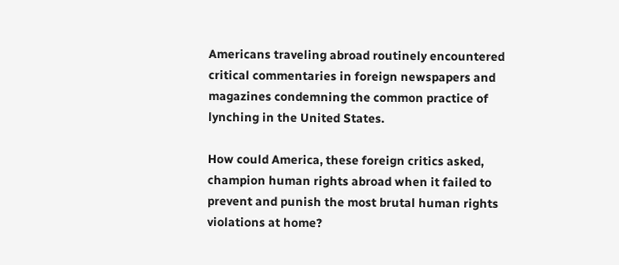Americans traveling abroad routinely encountered critical commentaries in foreign newspapers and magazines condemning the common practice of lynching in the United States.

How could America, these foreign critics asked, champion human rights abroad when it failed to prevent and punish the most brutal human rights violations at home?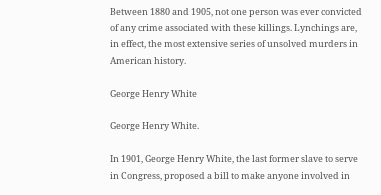Between 1880 and 1905, not one person was ever convicted of any crime associated with these killings. Lynchings are, in effect, the most extensive series of unsolved murders in American history.

George Henry White

George Henry White.

In 1901, George Henry White, the last former slave to serve in Congress, proposed a bill to make anyone involved in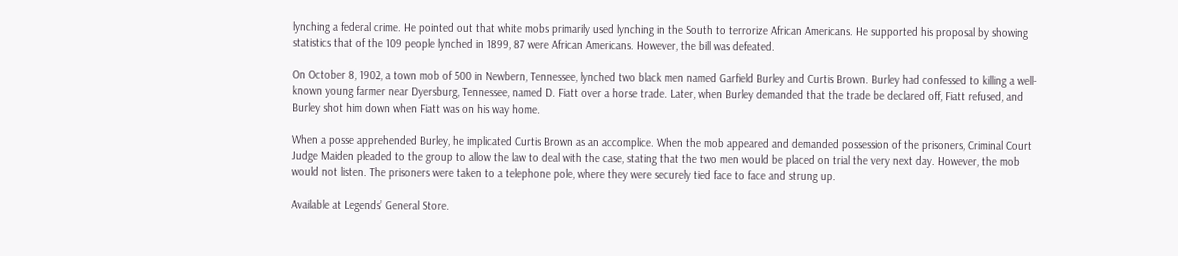lynching a federal crime. He pointed out that white mobs primarily used lynching in the South to terrorize African Americans. He supported his proposal by showing statistics that of the 109 people lynched in 1899, 87 were African Americans. However, the bill was defeated.

On October 8, 1902, a town mob of 500 in Newbern, Tennessee, lynched two black men named Garfield Burley and Curtis Brown. Burley had confessed to killing a well-known young farmer near Dyersburg, Tennessee, named D. Fiatt over a horse trade. Later, when Burley demanded that the trade be declared off, Fiatt refused, and Burley shot him down when Fiatt was on his way home.

When a posse apprehended Burley, he implicated Curtis Brown as an accomplice. When the mob appeared and demanded possession of the prisoners, Criminal Court Judge Maiden pleaded to the group to allow the law to deal with the case, stating that the two men would be placed on trial the very next day. However, the mob would not listen. The prisoners were taken to a telephone pole, where they were securely tied face to face and strung up.

Available at Legends’ General Store.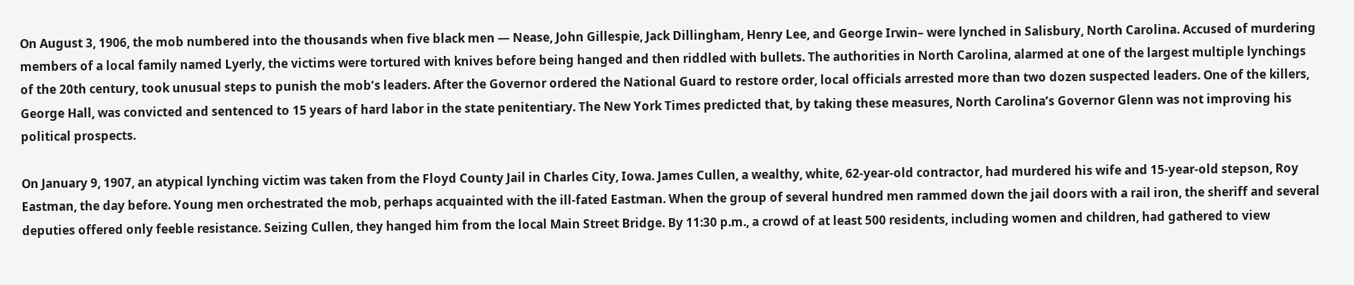On August 3, 1906, the mob numbered into the thousands when five black men — Nease, John Gillespie, Jack Dillingham, Henry Lee, and George Irwin– were lynched in Salisbury, North Carolina. Accused of murdering members of a local family named Lyerly, the victims were tortured with knives before being hanged and then riddled with bullets. The authorities in North Carolina, alarmed at one of the largest multiple lynchings of the 20th century, took unusual steps to punish the mob’s leaders. After the Governor ordered the National Guard to restore order, local officials arrested more than two dozen suspected leaders. One of the killers, George Hall, was convicted and sentenced to 15 years of hard labor in the state penitentiary. The New York Times predicted that, by taking these measures, North Carolina’s Governor Glenn was not improving his political prospects.

On January 9, 1907, an atypical lynching victim was taken from the Floyd County Jail in Charles City, Iowa. James Cullen, a wealthy, white, 62-year-old contractor, had murdered his wife and 15-year-old stepson, Roy Eastman, the day before. Young men orchestrated the mob, perhaps acquainted with the ill-fated Eastman. When the group of several hundred men rammed down the jail doors with a rail iron, the sheriff and several deputies offered only feeble resistance. Seizing Cullen, they hanged him from the local Main Street Bridge. By 11:30 p.m., a crowd of at least 500 residents, including women and children, had gathered to view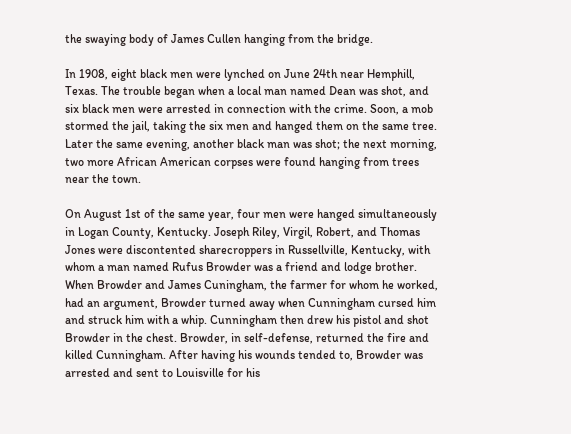the swaying body of James Cullen hanging from the bridge.

In 1908, eight black men were lynched on June 24th near Hemphill, Texas. The trouble began when a local man named Dean was shot, and six black men were arrested in connection with the crime. Soon, a mob stormed the jail, taking the six men and hanged them on the same tree. Later the same evening, another black man was shot; the next morning, two more African American corpses were found hanging from trees near the town.

On August 1st of the same year, four men were hanged simultaneously in Logan County, Kentucky. Joseph Riley, Virgil, Robert, and Thomas Jones were discontented sharecroppers in Russellville, Kentucky, with whom a man named Rufus Browder was a friend and lodge brother. When Browder and James Cuningham, the farmer for whom he worked, had an argument, Browder turned away when Cunningham cursed him and struck him with a whip. Cunningham then drew his pistol and shot Browder in the chest. Browder, in self-defense, returned the fire and killed Cunningham. After having his wounds tended to, Browder was arrested and sent to Louisville for his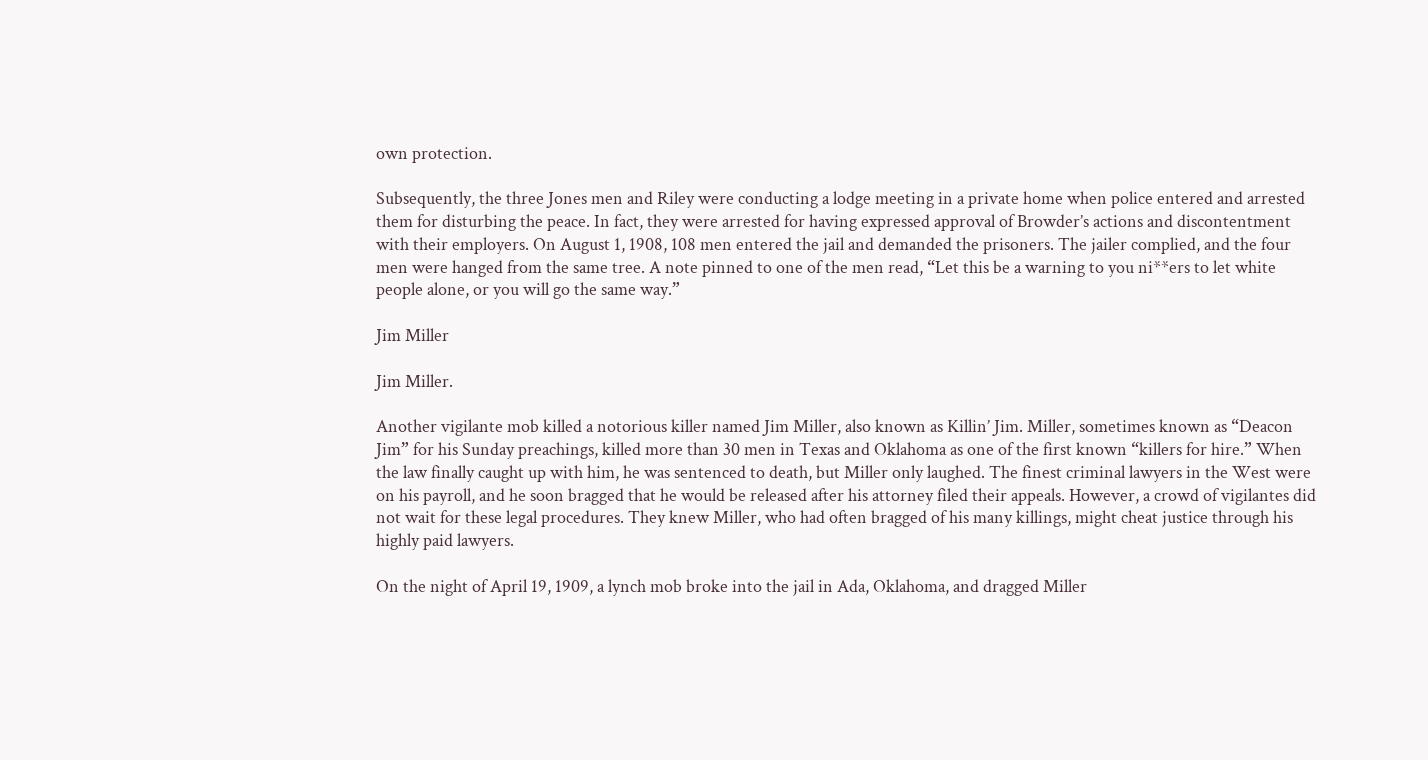own protection.

Subsequently, the three Jones men and Riley were conducting a lodge meeting in a private home when police entered and arrested them for disturbing the peace. In fact, they were arrested for having expressed approval of Browder’s actions and discontentment with their employers. On August 1, 1908, 108 men entered the jail and demanded the prisoners. The jailer complied, and the four men were hanged from the same tree. A note pinned to one of the men read, “Let this be a warning to you ni**ers to let white people alone, or you will go the same way.”

Jim Miller

Jim Miller.

Another vigilante mob killed a notorious killer named Jim Miller, also known as Killin’ Jim. Miller, sometimes known as “Deacon Jim” for his Sunday preachings, killed more than 30 men in Texas and Oklahoma as one of the first known “killers for hire.” When the law finally caught up with him, he was sentenced to death, but Miller only laughed. The finest criminal lawyers in the West were on his payroll, and he soon bragged that he would be released after his attorney filed their appeals. However, a crowd of vigilantes did not wait for these legal procedures. They knew Miller, who had often bragged of his many killings, might cheat justice through his highly paid lawyers.

On the night of April 19, 1909, a lynch mob broke into the jail in Ada, Oklahoma, and dragged Miller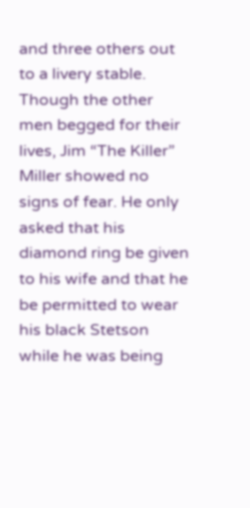and three others out to a livery stable. Though the other men begged for their lives, Jim “The Killer” Miller showed no signs of fear. He only asked that his diamond ring be given to his wife and that he be permitted to wear his black Stetson while he was being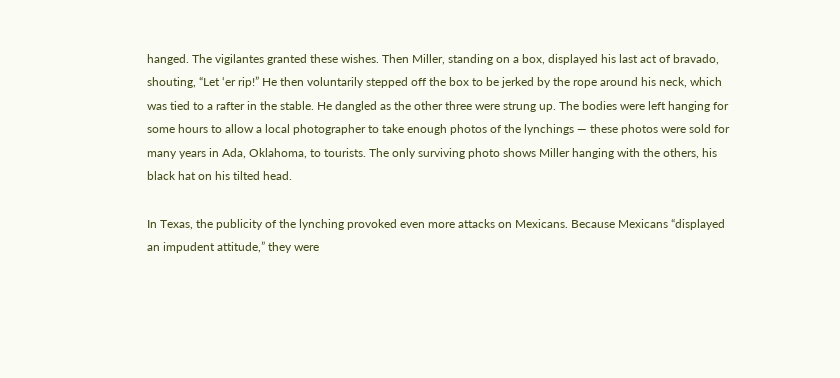hanged. The vigilantes granted these wishes. Then Miller, standing on a box, displayed his last act of bravado, shouting, “Let ‘er rip!” He then voluntarily stepped off the box to be jerked by the rope around his neck, which was tied to a rafter in the stable. He dangled as the other three were strung up. The bodies were left hanging for some hours to allow a local photographer to take enough photos of the lynchings — these photos were sold for many years in Ada, Oklahoma, to tourists. The only surviving photo shows Miller hanging with the others, his black hat on his tilted head.

In Texas, the publicity of the lynching provoked even more attacks on Mexicans. Because Mexicans “displayed an impudent attitude,” they were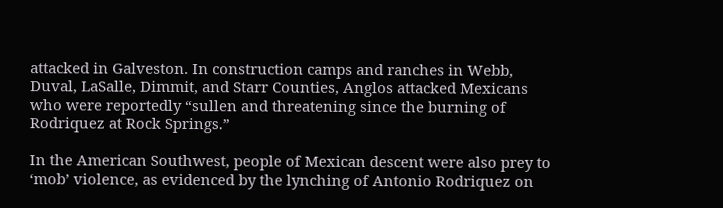attacked in Galveston. In construction camps and ranches in Webb, Duval, LaSalle, Dimmit, and Starr Counties, Anglos attacked Mexicans who were reportedly “sullen and threatening since the burning of Rodriquez at Rock Springs.”

In the American Southwest, people of Mexican descent were also prey to ‘mob’ violence, as evidenced by the lynching of Antonio Rodriquez on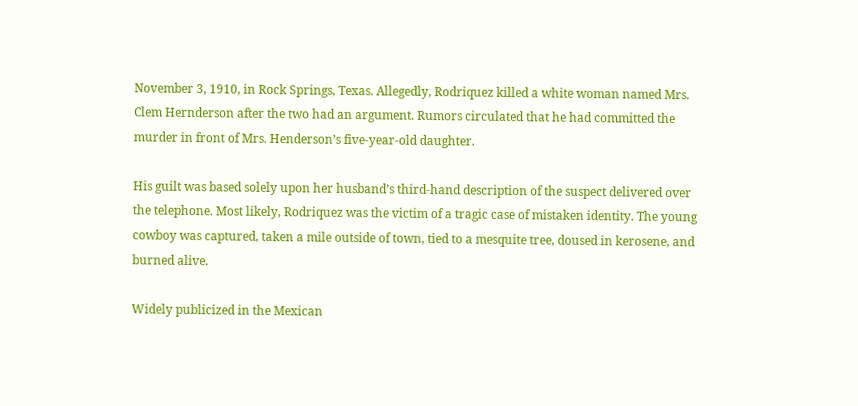November 3, 1910, in Rock Springs, Texas. Allegedly, Rodriquez killed a white woman named Mrs. Clem Hernderson after the two had an argument. Rumors circulated that he had committed the murder in front of Mrs. Henderson’s five-year-old daughter.

His guilt was based solely upon her husband’s third-hand description of the suspect delivered over the telephone. Most likely, Rodriquez was the victim of a tragic case of mistaken identity. The young cowboy was captured, taken a mile outside of town, tied to a mesquite tree, doused in kerosene, and burned alive.

Widely publicized in the Mexican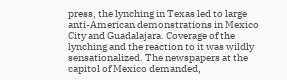press, the lynching in Texas led to large anti-American demonstrations in Mexico City and Guadalajara. Coverage of the lynching and the reaction to it was wildly sensationalized. The newspapers at the capitol of Mexico demanded,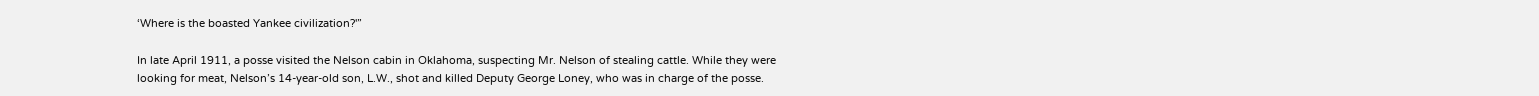‘Where is the boasted Yankee civilization?'”

In late April 1911, a posse visited the Nelson cabin in Oklahoma, suspecting Mr. Nelson of stealing cattle. While they were looking for meat, Nelson’s 14-year-old son, L.W., shot and killed Deputy George Loney, who was in charge of the posse.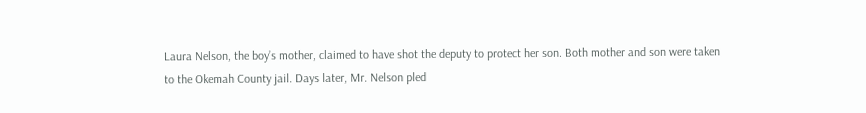Laura Nelson, the boy’s mother, claimed to have shot the deputy to protect her son. Both mother and son were taken to the Okemah County jail. Days later, Mr. Nelson pled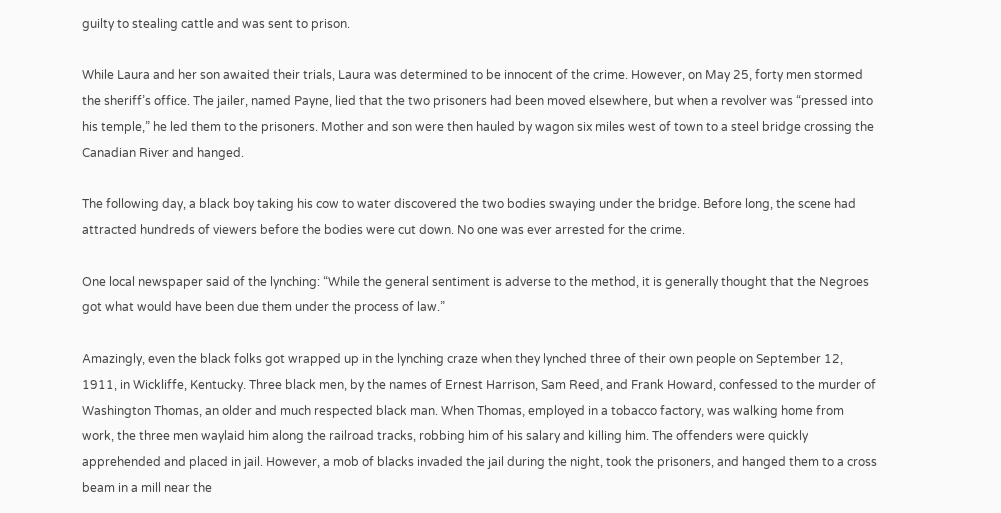guilty to stealing cattle and was sent to prison.

While Laura and her son awaited their trials, Laura was determined to be innocent of the crime. However, on May 25, forty men stormed the sheriff’s office. The jailer, named Payne, lied that the two prisoners had been moved elsewhere, but when a revolver was “pressed into his temple,” he led them to the prisoners. Mother and son were then hauled by wagon six miles west of town to a steel bridge crossing the Canadian River and hanged.

The following day, a black boy taking his cow to water discovered the two bodies swaying under the bridge. Before long, the scene had attracted hundreds of viewers before the bodies were cut down. No one was ever arrested for the crime.

One local newspaper said of the lynching: “While the general sentiment is adverse to the method, it is generally thought that the Negroes got what would have been due them under the process of law.”

Amazingly, even the black folks got wrapped up in the lynching craze when they lynched three of their own people on September 12, 1911, in Wickliffe, Kentucky. Three black men, by the names of Ernest Harrison, Sam Reed, and Frank Howard, confessed to the murder of Washington Thomas, an older and much respected black man. When Thomas, employed in a tobacco factory, was walking home from work, the three men waylaid him along the railroad tracks, robbing him of his salary and killing him. The offenders were quickly apprehended and placed in jail. However, a mob of blacks invaded the jail during the night, took the prisoners, and hanged them to a cross beam in a mill near the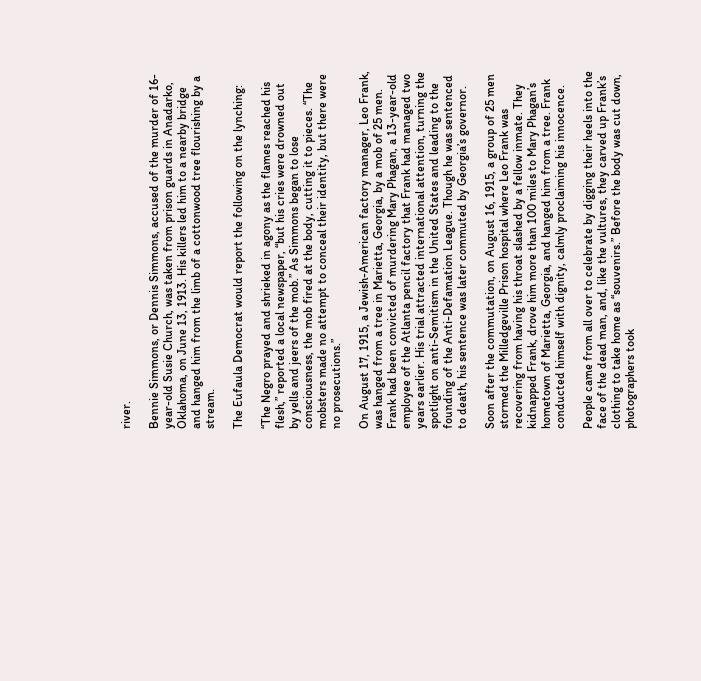river.

Bennie Simmons, or Dennis Simmons, accused of the murder of 16-year-old Susie Church, was taken from prison guards in Anadarko, Oklahoma, on June 13, 1913. His killers led him to a nearby bridge and hanged him from the limb of a cottonwood tree flourishing by a stream.

The Eufaula Democrat would report the following on the lynching:

“The Negro prayed and shrieked in agony as the flames reached his flesh,” reported a local newspaper, “but his cries were drowned out by yells and jeers of the mob.” As Simmons began to lose consciousness, the mob fired at the body, cutting it to pieces. “The mobsters made no attempt to conceal their identity, but there were no prosecutions.”

On August 17, 1915, a Jewish-American factory manager, Leo Frank, was hanged from a tree in Marietta, Georgia, by a mob of 25 men. Frank had been convicted of murdering Mary Phagan, a 13-year-old employee of the Atlanta pencil factory that Frank had managed two years earlier. His trial attracted international attention, turning the spotlight on anti-Semitism in the United States and leading to the founding of the Anti-Defamation League. Though he was sentenced to death, his sentence was later commuted by Georgia’s governor.

Soon after the commutation, on August 16, 1915, a group of 25 men stormed the Milledgeville Prison hospital where Leo Frank was recovering from having his throat slashed by a fellow inmate. They kidnapped Frank, drove him more than 100 miles to Mary Phagan’s hometown of Marietta, Georgia, and hanged him from a tree. Frank conducted himself with dignity, calmly proclaiming his innocence.

People came from all over to celebrate by digging their heels into the face of the dead man, and, like the vultures, they carved up Frank’s clothing to take home as “souvenirs.” Before the body was cut down, photographers took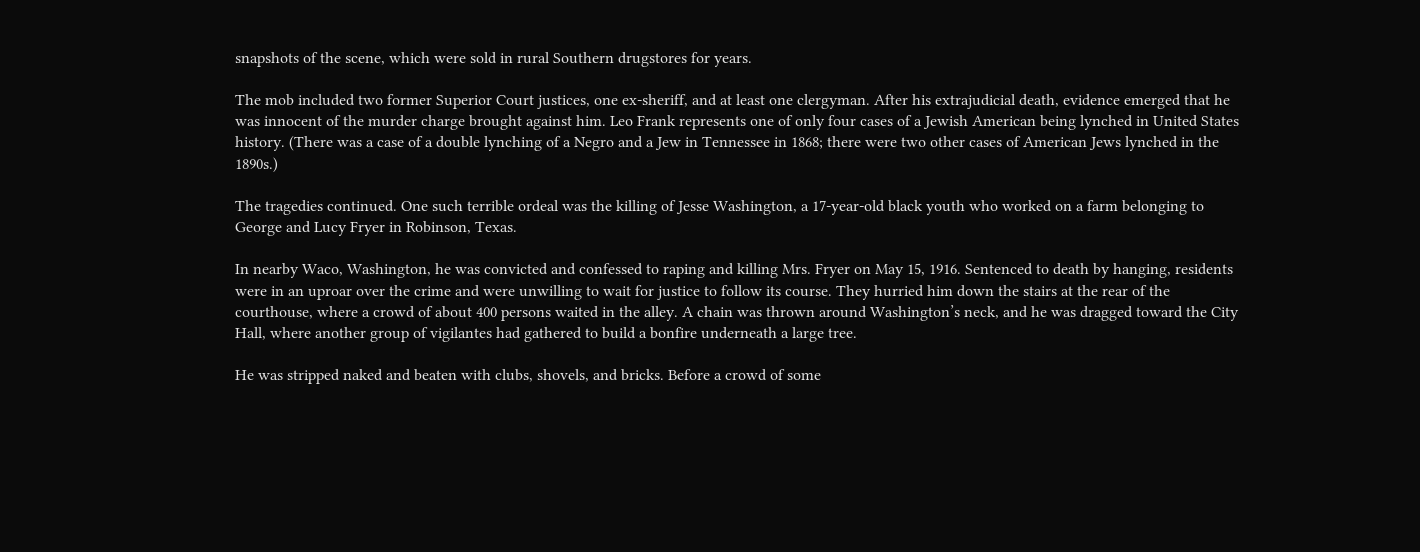snapshots of the scene, which were sold in rural Southern drugstores for years.

The mob included two former Superior Court justices, one ex-sheriff, and at least one clergyman. After his extrajudicial death, evidence emerged that he was innocent of the murder charge brought against him. Leo Frank represents one of only four cases of a Jewish American being lynched in United States history. (There was a case of a double lynching of a Negro and a Jew in Tennessee in 1868; there were two other cases of American Jews lynched in the 1890s.)

The tragedies continued. One such terrible ordeal was the killing of Jesse Washington, a 17-year-old black youth who worked on a farm belonging to George and Lucy Fryer in Robinson, Texas.

In nearby Waco, Washington, he was convicted and confessed to raping and killing Mrs. Fryer on May 15, 1916. Sentenced to death by hanging, residents were in an uproar over the crime and were unwilling to wait for justice to follow its course. They hurried him down the stairs at the rear of the courthouse, where a crowd of about 400 persons waited in the alley. A chain was thrown around Washington’s neck, and he was dragged toward the City Hall, where another group of vigilantes had gathered to build a bonfire underneath a large tree.

He was stripped naked and beaten with clubs, shovels, and bricks. Before a crowd of some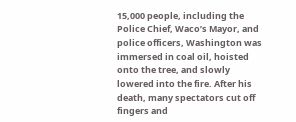15,000 people, including the Police Chief, Waco’s Mayor, and police officers, Washington was immersed in coal oil, hoisted onto the tree, and slowly lowered into the fire. After his death, many spectators cut off fingers and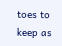toes to keep as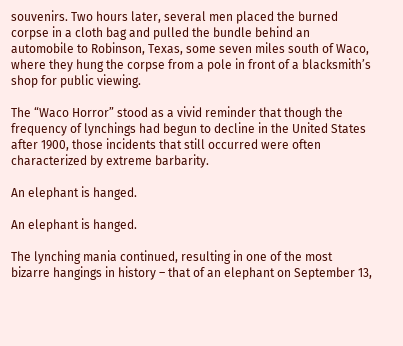souvenirs. Two hours later, several men placed the burned corpse in a cloth bag and pulled the bundle behind an automobile to Robinson, Texas, some seven miles south of Waco, where they hung the corpse from a pole in front of a blacksmith’s shop for public viewing.

The “Waco Horror” stood as a vivid reminder that though the frequency of lynchings had begun to decline in the United States after 1900, those incidents that still occurred were often characterized by extreme barbarity.

An elephant is hanged.

An elephant is hanged.

The lynching mania continued, resulting in one of the most bizarre hangings in history – that of an elephant on September 13,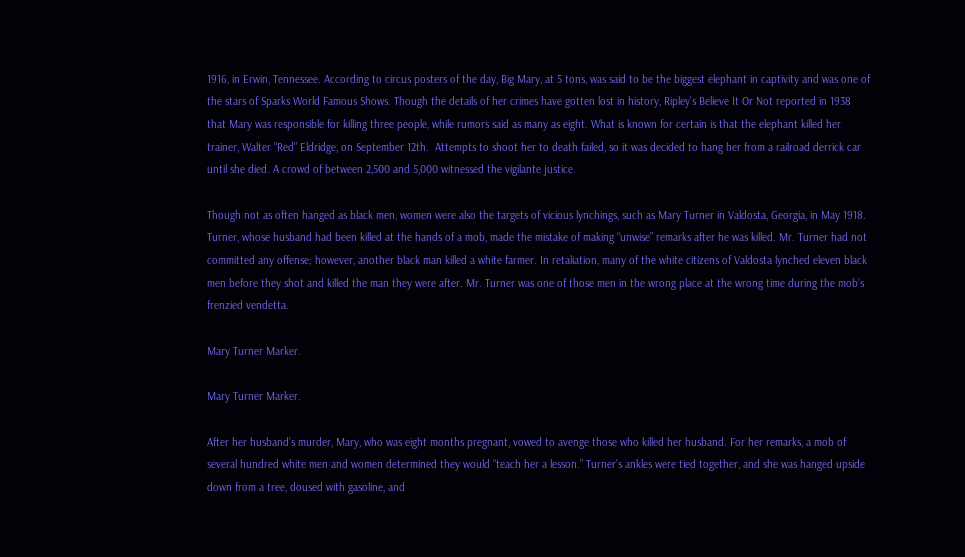1916, in Erwin, Tennessee. According to circus posters of the day, Big Mary, at 5 tons, was said to be the biggest elephant in captivity and was one of the stars of Sparks World Famous Shows. Though the details of her crimes have gotten lost in history, Ripley’s Believe It Or Not reported in 1938 that Mary was responsible for killing three people, while rumors said as many as eight. What is known for certain is that the elephant killed her trainer, Walter “Red” Eldridge, on September 12th.  Attempts to shoot her to death failed, so it was decided to hang her from a railroad derrick car until she died. A crowd of between 2,500 and 5,000 witnessed the vigilante justice.

Though not as often hanged as black men, women were also the targets of vicious lynchings, such as Mary Turner in Valdosta, Georgia, in May 1918. Turner, whose husband had been killed at the hands of a mob, made the mistake of making “unwise” remarks after he was killed. Mr. Turner had not committed any offense; however, another black man killed a white farmer. In retaliation, many of the white citizens of Valdosta lynched eleven black men before they shot and killed the man they were after. Mr. Turner was one of those men in the wrong place at the wrong time during the mob’s frenzied vendetta.

Mary Turner Marker.

Mary Turner Marker.

After her husband’s murder, Mary, who was eight months pregnant, vowed to avenge those who killed her husband. For her remarks, a mob of several hundred white men and women determined they would “teach her a lesson.” Turner’s ankles were tied together, and she was hanged upside down from a tree, doused with gasoline, and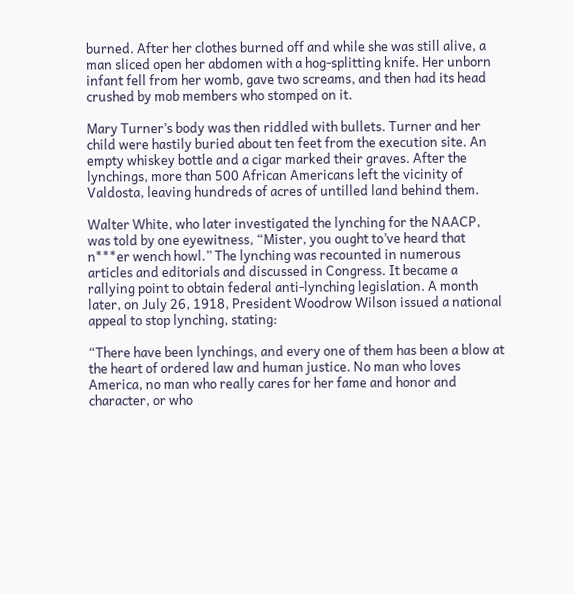burned. After her clothes burned off and while she was still alive, a man sliced open her abdomen with a hog-splitting knife. Her unborn infant fell from her womb, gave two screams, and then had its head crushed by mob members who stomped on it.

Mary Turner’s body was then riddled with bullets. Turner and her child were hastily buried about ten feet from the execution site. An empty whiskey bottle and a cigar marked their graves. After the lynchings, more than 500 African Americans left the vicinity of Valdosta, leaving hundreds of acres of untilled land behind them.

Walter White, who later investigated the lynching for the NAACP, was told by one eyewitness, “Mister, you ought to’ve heard that n***er wench howl.” The lynching was recounted in numerous articles and editorials and discussed in Congress. It became a rallying point to obtain federal anti-lynching legislation. A month later, on July 26, 1918, President Woodrow Wilson issued a national appeal to stop lynching, stating:

“There have been lynchings, and every one of them has been a blow at the heart of ordered law and human justice. No man who loves America, no man who really cares for her fame and honor and character, or who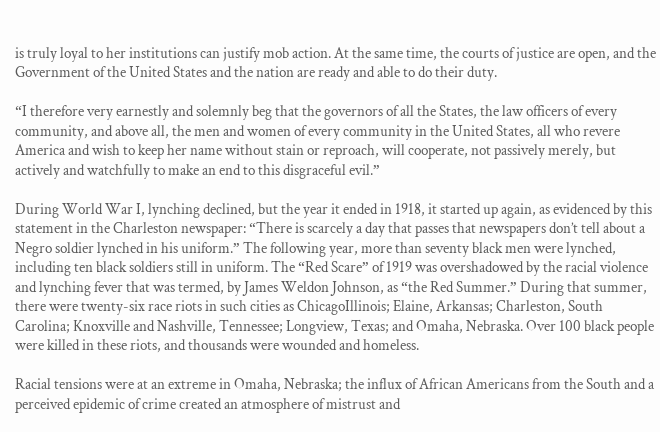is truly loyal to her institutions can justify mob action. At the same time, the courts of justice are open, and the Government of the United States and the nation are ready and able to do their duty.

“I therefore very earnestly and solemnly beg that the governors of all the States, the law officers of every community, and above all, the men and women of every community in the United States, all who revere America and wish to keep her name without stain or reproach, will cooperate, not passively merely, but actively and watchfully to make an end to this disgraceful evil.”

During World War I, lynching declined, but the year it ended in 1918, it started up again, as evidenced by this statement in the Charleston newspaper: “There is scarcely a day that passes that newspapers don’t tell about a Negro soldier lynched in his uniform.” The following year, more than seventy black men were lynched, including ten black soldiers still in uniform. The “Red Scare” of 1919 was overshadowed by the racial violence and lynching fever that was termed, by James Weldon Johnson, as “the Red Summer.” During that summer, there were twenty-six race riots in such cities as ChicagoIllinois; Elaine, Arkansas; Charleston, South Carolina; Knoxville and Nashville, Tennessee; Longview, Texas; and Omaha, Nebraska. Over 100 black people were killed in these riots, and thousands were wounded and homeless.

Racial tensions were at an extreme in Omaha, Nebraska; the influx of African Americans from the South and a perceived epidemic of crime created an atmosphere of mistrust and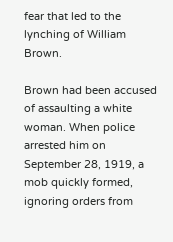fear that led to the lynching of William Brown.

Brown had been accused of assaulting a white woman. When police arrested him on September 28, 1919, a mob quickly formed, ignoring orders from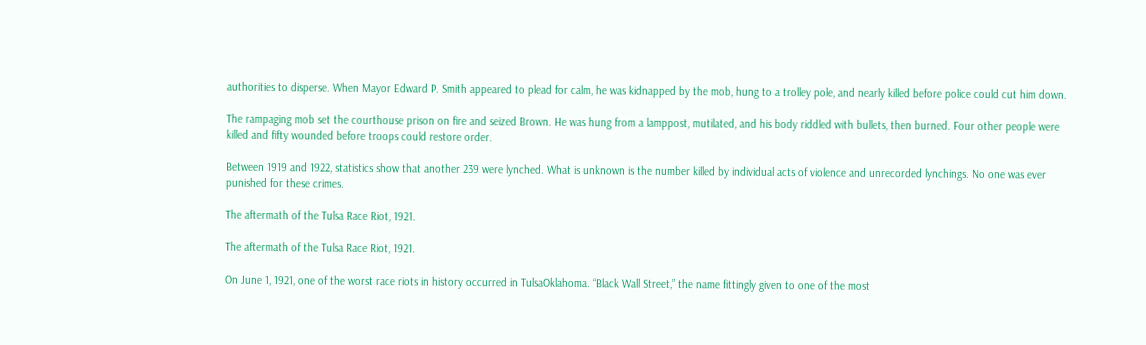authorities to disperse. When Mayor Edward P. Smith appeared to plead for calm, he was kidnapped by the mob, hung to a trolley pole, and nearly killed before police could cut him down.

The rampaging mob set the courthouse prison on fire and seized Brown. He was hung from a lamppost, mutilated, and his body riddled with bullets, then burned. Four other people were killed and fifty wounded before troops could restore order.

Between 1919 and 1922, statistics show that another 239 were lynched. What is unknown is the number killed by individual acts of violence and unrecorded lynchings. No one was ever punished for these crimes.

The aftermath of the Tulsa Race Riot, 1921.

The aftermath of the Tulsa Race Riot, 1921.

On June 1, 1921, one of the worst race riots in history occurred in TulsaOklahoma. “Black Wall Street,” the name fittingly given to one of the most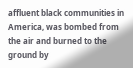affluent black communities in America, was bombed from the air and burned to the ground by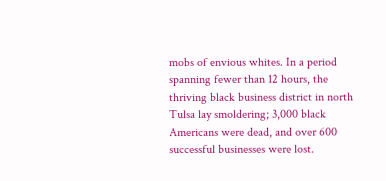mobs of envious whites. In a period spanning fewer than 12 hours, the thriving black business district in north Tulsa lay smoldering; 3,000 black Americans were dead, and over 600 successful businesses were lost.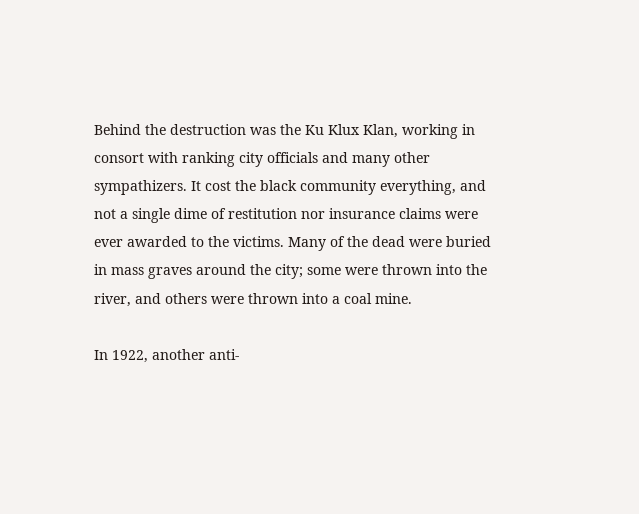Behind the destruction was the Ku Klux Klan, working in consort with ranking city officials and many other sympathizers. It cost the black community everything, and not a single dime of restitution nor insurance claims were ever awarded to the victims. Many of the dead were buried in mass graves around the city; some were thrown into the river, and others were thrown into a coal mine.

In 1922, another anti-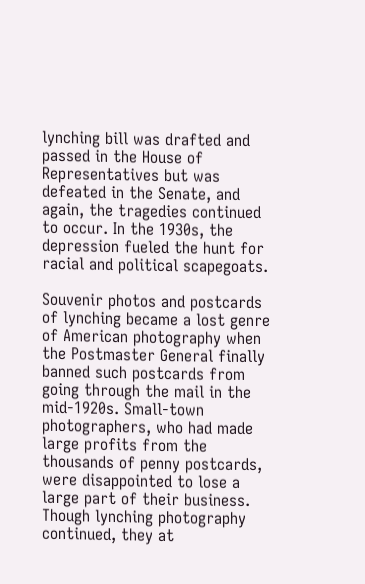lynching bill was drafted and passed in the House of Representatives but was defeated in the Senate, and again, the tragedies continued to occur. In the 1930s, the depression fueled the hunt for racial and political scapegoats.

Souvenir photos and postcards of lynching became a lost genre of American photography when the Postmaster General finally banned such postcards from going through the mail in the mid-1920s. Small-town photographers, who had made large profits from the thousands of penny postcards, were disappointed to lose a large part of their business. Though lynching photography continued, they at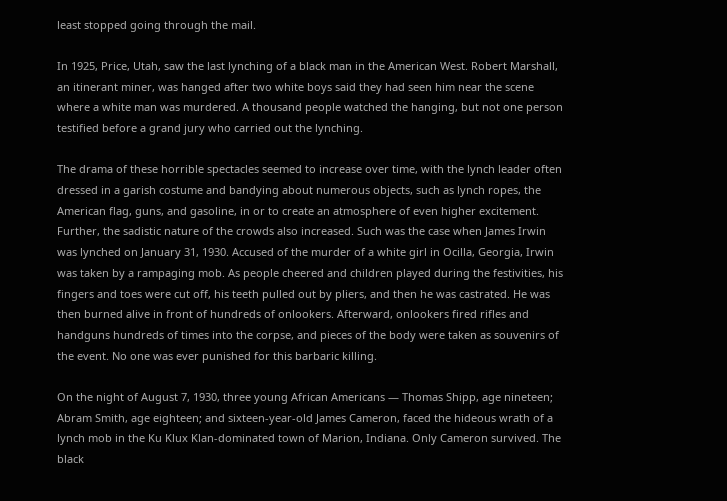least stopped going through the mail.

In 1925, Price, Utah, saw the last lynching of a black man in the American West. Robert Marshall, an itinerant miner, was hanged after two white boys said they had seen him near the scene where a white man was murdered. A thousand people watched the hanging, but not one person testified before a grand jury who carried out the lynching.

The drama of these horrible spectacles seemed to increase over time, with the lynch leader often dressed in a garish costume and bandying about numerous objects, such as lynch ropes, the American flag, guns, and gasoline, in or to create an atmosphere of even higher excitement. Further, the sadistic nature of the crowds also increased. Such was the case when James Irwin was lynched on January 31, 1930. Accused of the murder of a white girl in Ocilla, Georgia, Irwin was taken by a rampaging mob. As people cheered and children played during the festivities, his fingers and toes were cut off, his teeth pulled out by pliers, and then he was castrated. He was then burned alive in front of hundreds of onlookers. Afterward, onlookers fired rifles and handguns hundreds of times into the corpse, and pieces of the body were taken as souvenirs of the event. No one was ever punished for this barbaric killing.

On the night of August 7, 1930, three young African Americans — Thomas Shipp, age nineteen; Abram Smith, age eighteen; and sixteen-year-old James Cameron, faced the hideous wrath of a lynch mob in the Ku Klux Klan-dominated town of Marion, Indiana. Only Cameron survived. The black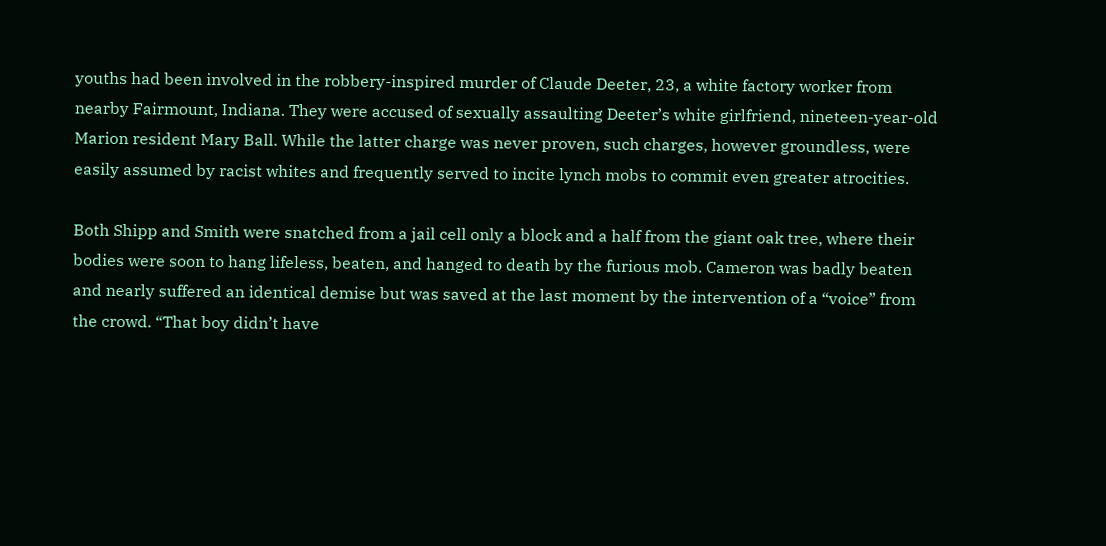youths had been involved in the robbery-inspired murder of Claude Deeter, 23, a white factory worker from nearby Fairmount, Indiana. They were accused of sexually assaulting Deeter’s white girlfriend, nineteen-year-old Marion resident Mary Ball. While the latter charge was never proven, such charges, however groundless, were easily assumed by racist whites and frequently served to incite lynch mobs to commit even greater atrocities.

Both Shipp and Smith were snatched from a jail cell only a block and a half from the giant oak tree, where their bodies were soon to hang lifeless, beaten, and hanged to death by the furious mob. Cameron was badly beaten and nearly suffered an identical demise but was saved at the last moment by the intervention of a “voice” from the crowd. “That boy didn’t have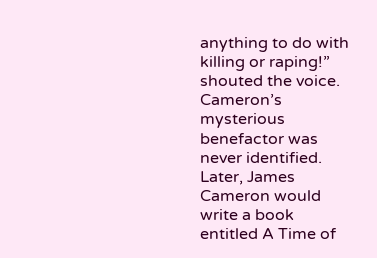anything to do with killing or raping!” shouted the voice. Cameron’s mysterious benefactor was never identified. Later, James Cameron would write a book entitled A Time of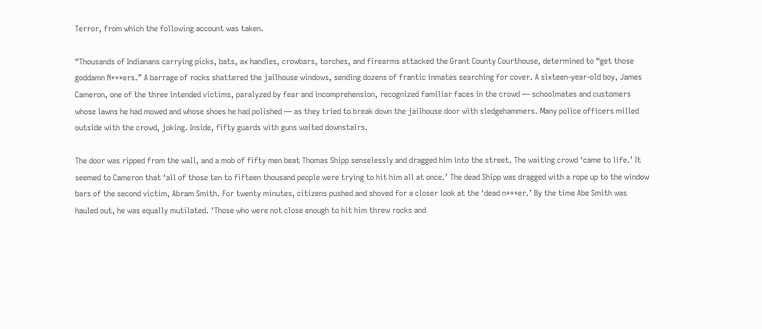Terror, from which the following account was taken.

“Thousands of Indianans carrying picks, bats, ax handles, crowbars, torches, and firearms attacked the Grant County Courthouse, determined to “get those goddamn N***ers.” A barrage of rocks shattered the jailhouse windows, sending dozens of frantic inmates searching for cover. A sixteen-year-old boy, James Cameron, one of the three intended victims, paralyzed by fear and incomprehension, recognized familiar faces in the crowd — schoolmates and customers whose lawns he had mowed and whose shoes he had polished — as they tried to break down the jailhouse door with sledgehammers. Many police officers milled outside with the crowd, joking. Inside, fifty guards with guns waited downstairs.

The door was ripped from the wall, and a mob of fifty men beat Thomas Shipp senselessly and dragged him into the street. The waiting crowd ‘came to life.’ It seemed to Cameron that ‘all of those ten to fifteen thousand people were trying to hit him all at once.’ The dead Shipp was dragged with a rope up to the window bars of the second victim, Abram Smith. For twenty minutes, citizens pushed and shoved for a closer look at the ‘dead n***er.’ By the time Abe Smith was hauled out, he was equally mutilated. ‘Those who were not close enough to hit him threw rocks and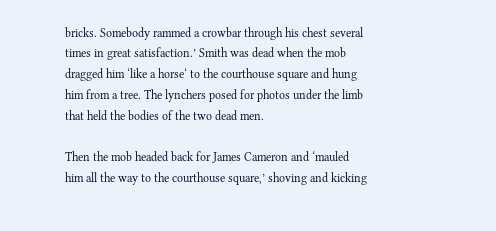bricks. Somebody rammed a crowbar through his chest several times in great satisfaction.’ Smith was dead when the mob dragged him ‘like a horse‘ to the courthouse square and hung him from a tree. The lynchers posed for photos under the limb that held the bodies of the two dead men.

Then the mob headed back for James Cameron and ‘mauled him all the way to the courthouse square,’ shoving and kicking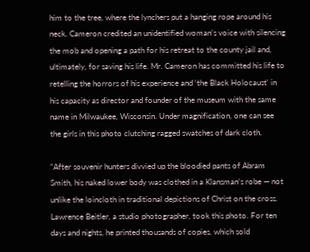him to the tree, where the lynchers put a hanging rope around his neck. Cameron credited an unidentified woman’s voice with silencing the mob and opening a path for his retreat to the county jail and, ultimately, for saving his life. Mr. Cameron has committed his life to retelling the horrors of his experience and ‘the Black Holocaust‘ in his capacity as director and founder of the museum with the same name in Milwaukee, Wisconsin. Under magnification, one can see the girls in this photo clutching ragged swatches of dark cloth.

“After souvenir hunters divvied up the bloodied pants of Abram Smith, his naked lower body was clothed in a Klansman’s robe — not unlike the loincloth in traditional depictions of Christ on the cross. Lawrence Beitler, a studio photographer, took this photo. For ten days and nights, he printed thousands of copies, which sold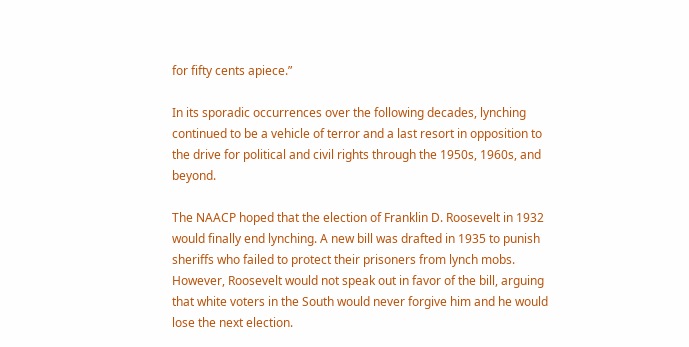for fifty cents apiece.”

In its sporadic occurrences over the following decades, lynching continued to be a vehicle of terror and a last resort in opposition to the drive for political and civil rights through the 1950s, 1960s, and beyond.

The NAACP hoped that the election of Franklin D. Roosevelt in 1932 would finally end lynching. A new bill was drafted in 1935 to punish sheriffs who failed to protect their prisoners from lynch mobs. However, Roosevelt would not speak out in favor of the bill, arguing that white voters in the South would never forgive him and he would lose the next election.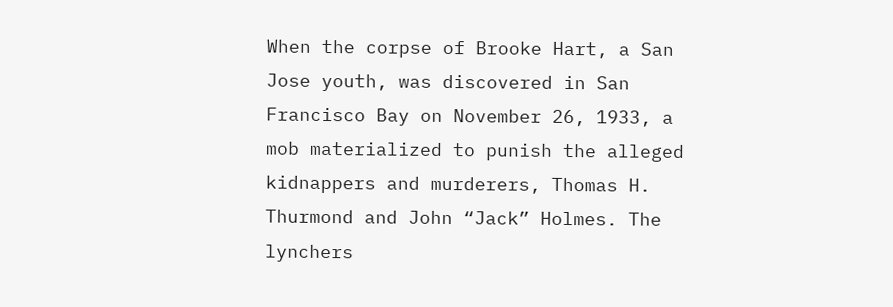When the corpse of Brooke Hart, a San Jose youth, was discovered in San Francisco Bay on November 26, 1933, a mob materialized to punish the alleged kidnappers and murderers, Thomas H. Thurmond and John “Jack” Holmes. The lynchers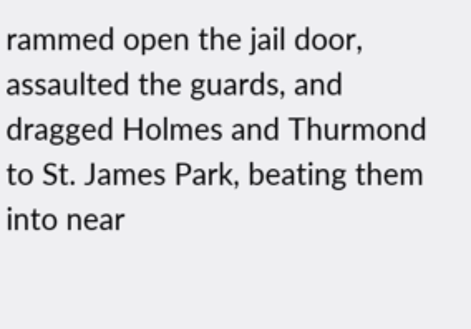rammed open the jail door, assaulted the guards, and dragged Holmes and Thurmond to St. James Park, beating them into near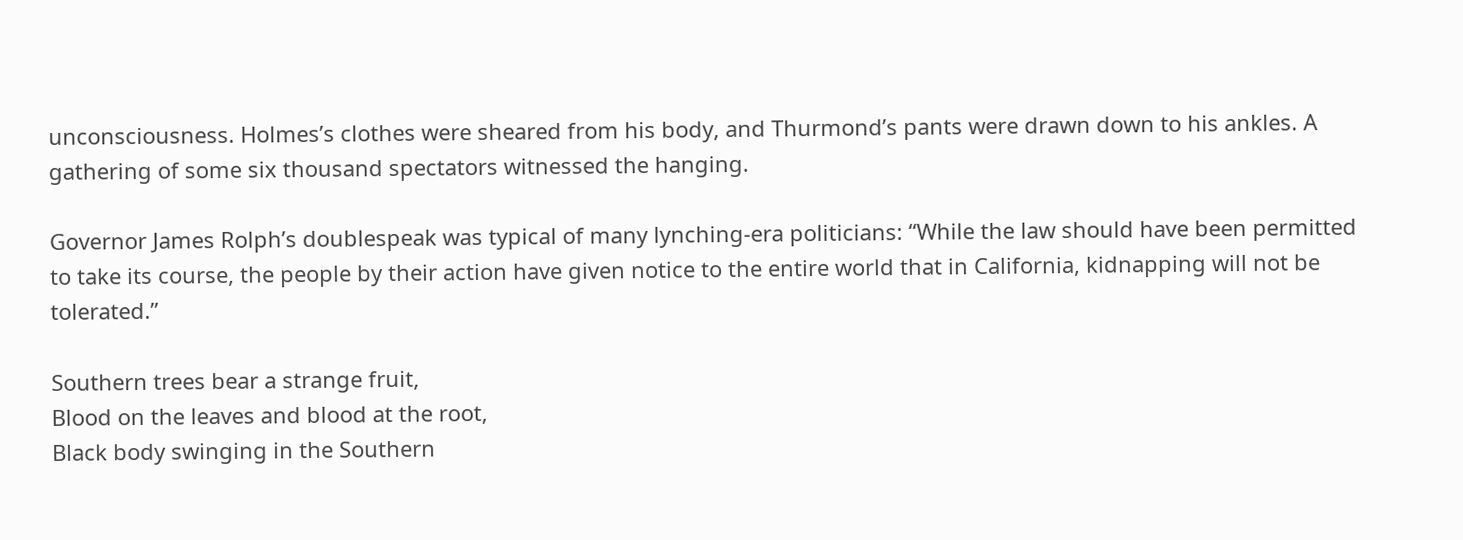unconsciousness. Holmes’s clothes were sheared from his body, and Thurmond’s pants were drawn down to his ankles. A gathering of some six thousand spectators witnessed the hanging.

Governor James Rolph’s doublespeak was typical of many lynching-era politicians: “While the law should have been permitted to take its course, the people by their action have given notice to the entire world that in California, kidnapping will not be tolerated.”

Southern trees bear a strange fruit,
Blood on the leaves and blood at the root,
Black body swinging in the Southern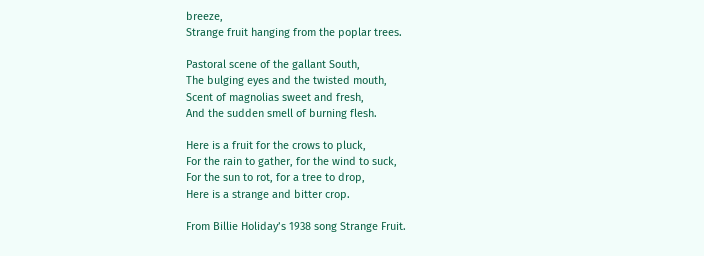breeze,
Strange fruit hanging from the poplar trees.

Pastoral scene of the gallant South,
The bulging eyes and the twisted mouth,
Scent of magnolias sweet and fresh,
And the sudden smell of burning flesh.

Here is a fruit for the crows to pluck,
For the rain to gather, for the wind to suck,
For the sun to rot, for a tree to drop,
Here is a strange and bitter crop.

From Billie Holiday’s 1938 song Strange Fruit.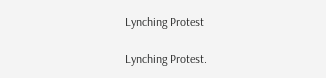Lynching Protest

Lynching Protest.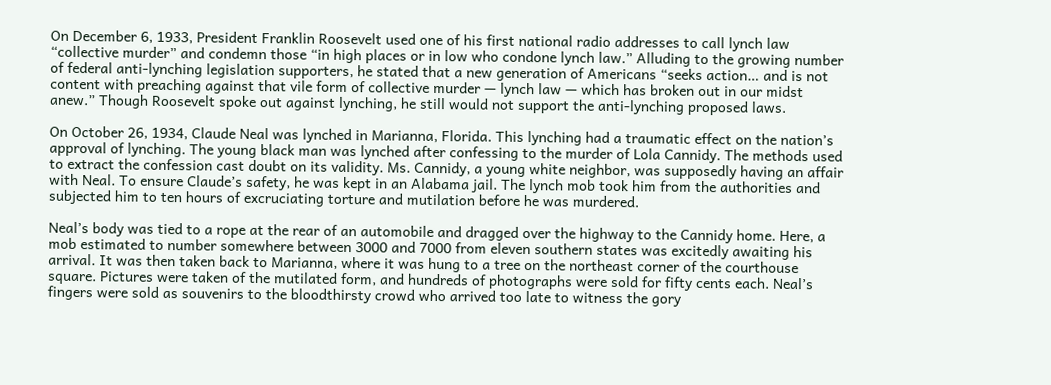On December 6, 1933, President Franklin Roosevelt used one of his first national radio addresses to call lynch law “collective murder” and condemn those “in high places or in low who condone lynch law.” Alluding to the growing number of federal anti-lynching legislation supporters, he stated that a new generation of Americans “seeks action… and is not content with preaching against that vile form of collective murder — lynch law — which has broken out in our midst anew.” Though Roosevelt spoke out against lynching, he still would not support the anti-lynching proposed laws.

On October 26, 1934, Claude Neal was lynched in Marianna, Florida. This lynching had a traumatic effect on the nation’s approval of lynching. The young black man was lynched after confessing to the murder of Lola Cannidy. The methods used to extract the confession cast doubt on its validity. Ms. Cannidy, a young white neighbor, was supposedly having an affair with Neal. To ensure Claude’s safety, he was kept in an Alabama jail. The lynch mob took him from the authorities and subjected him to ten hours of excruciating torture and mutilation before he was murdered.

Neal’s body was tied to a rope at the rear of an automobile and dragged over the highway to the Cannidy home. Here, a mob estimated to number somewhere between 3000 and 7000 from eleven southern states was excitedly awaiting his arrival. It was then taken back to Marianna, where it was hung to a tree on the northeast corner of the courthouse square. Pictures were taken of the mutilated form, and hundreds of photographs were sold for fifty cents each. Neal’s fingers were sold as souvenirs to the bloodthirsty crowd who arrived too late to witness the gory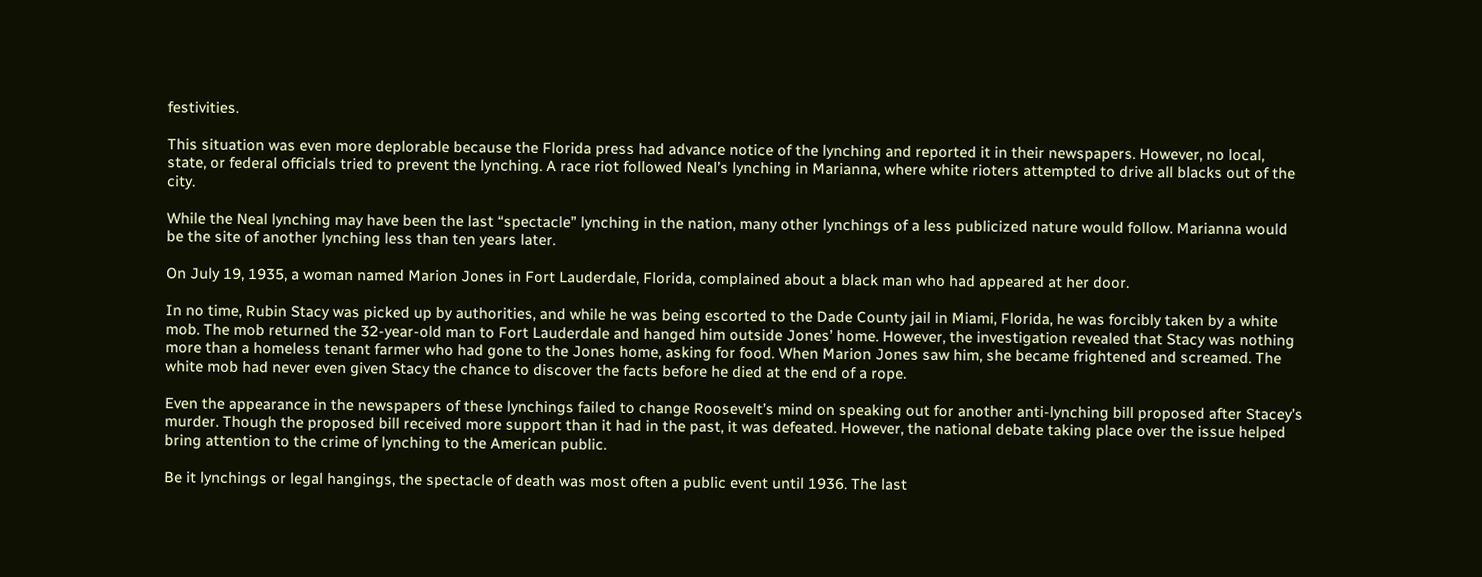festivities.

This situation was even more deplorable because the Florida press had advance notice of the lynching and reported it in their newspapers. However, no local, state, or federal officials tried to prevent the lynching. A race riot followed Neal’s lynching in Marianna, where white rioters attempted to drive all blacks out of the city.

While the Neal lynching may have been the last “spectacle” lynching in the nation, many other lynchings of a less publicized nature would follow. Marianna would be the site of another lynching less than ten years later.

On July 19, 1935, a woman named Marion Jones in Fort Lauderdale, Florida, complained about a black man who had appeared at her door.

In no time, Rubin Stacy was picked up by authorities, and while he was being escorted to the Dade County jail in Miami, Florida, he was forcibly taken by a white mob. The mob returned the 32-year-old man to Fort Lauderdale and hanged him outside Jones’ home. However, the investigation revealed that Stacy was nothing more than a homeless tenant farmer who had gone to the Jones home, asking for food. When Marion Jones saw him, she became frightened and screamed. The white mob had never even given Stacy the chance to discover the facts before he died at the end of a rope.

Even the appearance in the newspapers of these lynchings failed to change Roosevelt’s mind on speaking out for another anti-lynching bill proposed after Stacey’s murder. Though the proposed bill received more support than it had in the past, it was defeated. However, the national debate taking place over the issue helped bring attention to the crime of lynching to the American public.

Be it lynchings or legal hangings, the spectacle of death was most often a public event until 1936. The last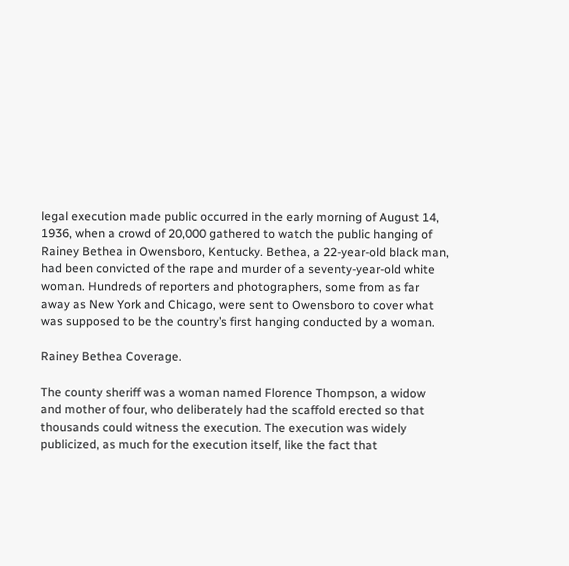legal execution made public occurred in the early morning of August 14, 1936, when a crowd of 20,000 gathered to watch the public hanging of Rainey Bethea in Owensboro, Kentucky. Bethea, a 22-year-old black man, had been convicted of the rape and murder of a seventy-year-old white woman. Hundreds of reporters and photographers, some from as far away as New York and Chicago, were sent to Owensboro to cover what was supposed to be the country’s first hanging conducted by a woman.

Rainey Bethea Coverage.

The county sheriff was a woman named Florence Thompson, a widow and mother of four, who deliberately had the scaffold erected so that thousands could witness the execution. The execution was widely publicized, as much for the execution itself, like the fact that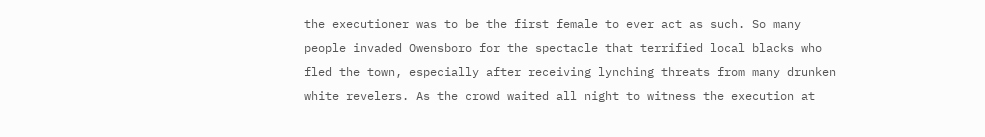the executioner was to be the first female to ever act as such. So many people invaded Owensboro for the spectacle that terrified local blacks who fled the town, especially after receiving lynching threats from many drunken white revelers. As the crowd waited all night to witness the execution at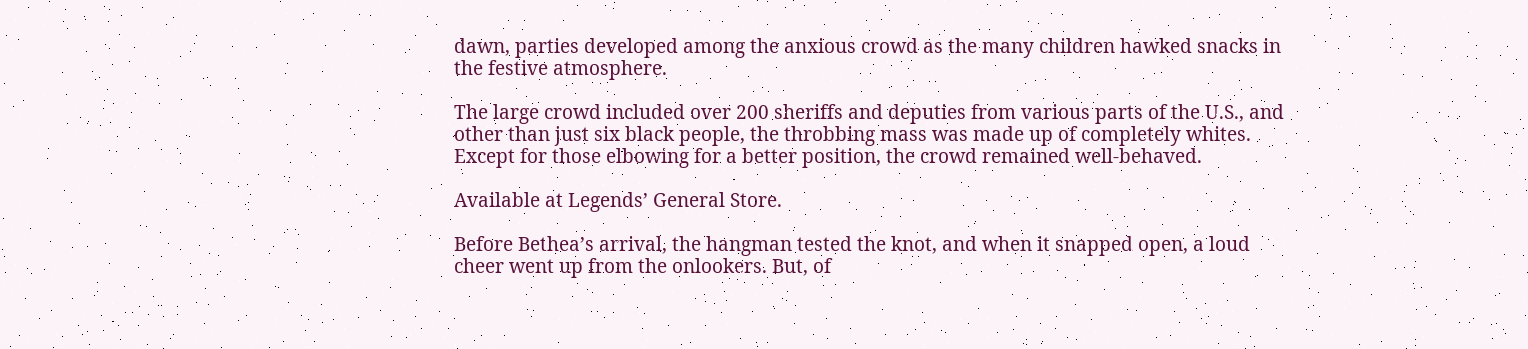dawn, parties developed among the anxious crowd as the many children hawked snacks in the festive atmosphere.

The large crowd included over 200 sheriffs and deputies from various parts of the U.S., and other than just six black people, the throbbing mass was made up of completely whites. Except for those elbowing for a better position, the crowd remained well-behaved.

Available at Legends’ General Store.

Before Bethea’s arrival, the hangman tested the knot, and when it snapped open, a loud cheer went up from the onlookers. But, of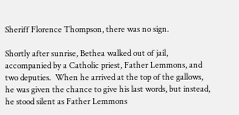Sheriff Florence Thompson, there was no sign.

Shortly after sunrise, Bethea walked out of jail, accompanied by a Catholic priest, Father Lemmons, and two deputies.  When he arrived at the top of the gallows, he was given the chance to give his last words, but instead, he stood silent as Father Lemmons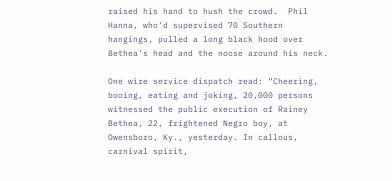raised his hand to hush the crowd.  Phil Hanna, who’d supervised 70 Southern hangings, pulled a long black hood over Bethea’s head and the noose around his neck.

One wire service dispatch read: “Cheering, booing, eating and joking, 20,000 persons witnessed the public execution of Rainey Bethea, 22, frightened Negro boy, at Owensboro, Ky., yesterday. In callous, carnival spirit,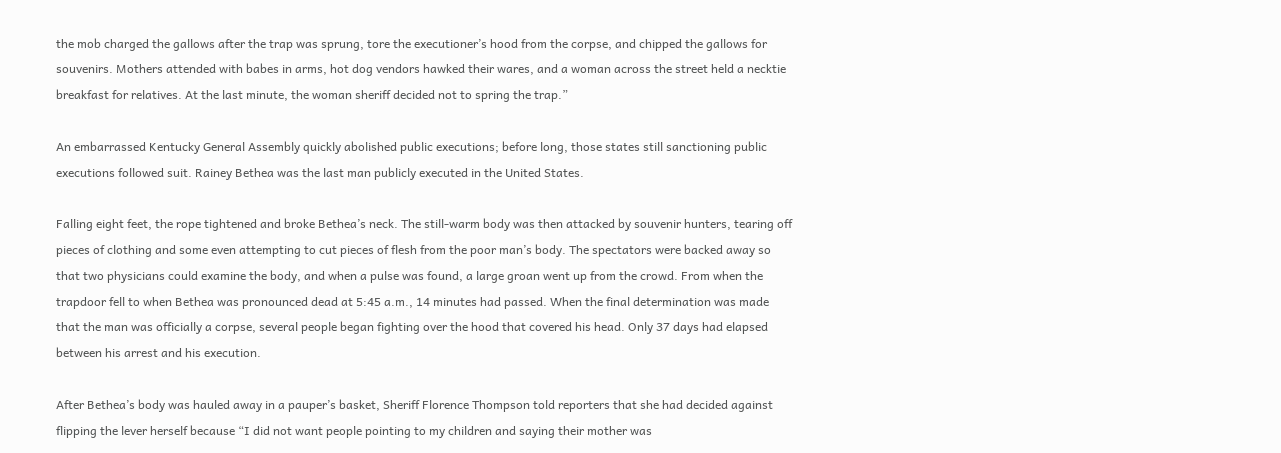the mob charged the gallows after the trap was sprung, tore the executioner’s hood from the corpse, and chipped the gallows for souvenirs. Mothers attended with babes in arms, hot dog vendors hawked their wares, and a woman across the street held a necktie breakfast for relatives. At the last minute, the woman sheriff decided not to spring the trap.”

An embarrassed Kentucky General Assembly quickly abolished public executions; before long, those states still sanctioning public executions followed suit. Rainey Bethea was the last man publicly executed in the United States.

Falling eight feet, the rope tightened and broke Bethea’s neck. The still-warm body was then attacked by souvenir hunters, tearing off pieces of clothing and some even attempting to cut pieces of flesh from the poor man’s body. The spectators were backed away so that two physicians could examine the body, and when a pulse was found, a large groan went up from the crowd. From when the trapdoor fell to when Bethea was pronounced dead at 5:45 a.m., 14 minutes had passed. When the final determination was made that the man was officially a corpse, several people began fighting over the hood that covered his head. Only 37 days had elapsed between his arrest and his execution.

After Bethea’s body was hauled away in a pauper’s basket, Sheriff Florence Thompson told reporters that she had decided against flipping the lever herself because “I did not want people pointing to my children and saying their mother was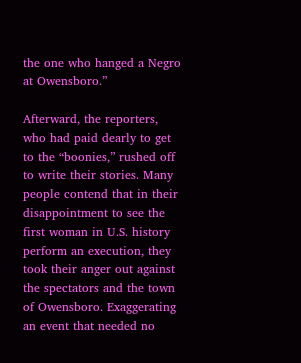the one who hanged a Negro at Owensboro.”

Afterward, the reporters, who had paid dearly to get to the “boonies,” rushed off to write their stories. Many people contend that in their disappointment to see the first woman in U.S. history perform an execution, they took their anger out against the spectators and the town of Owensboro. Exaggerating an event that needed no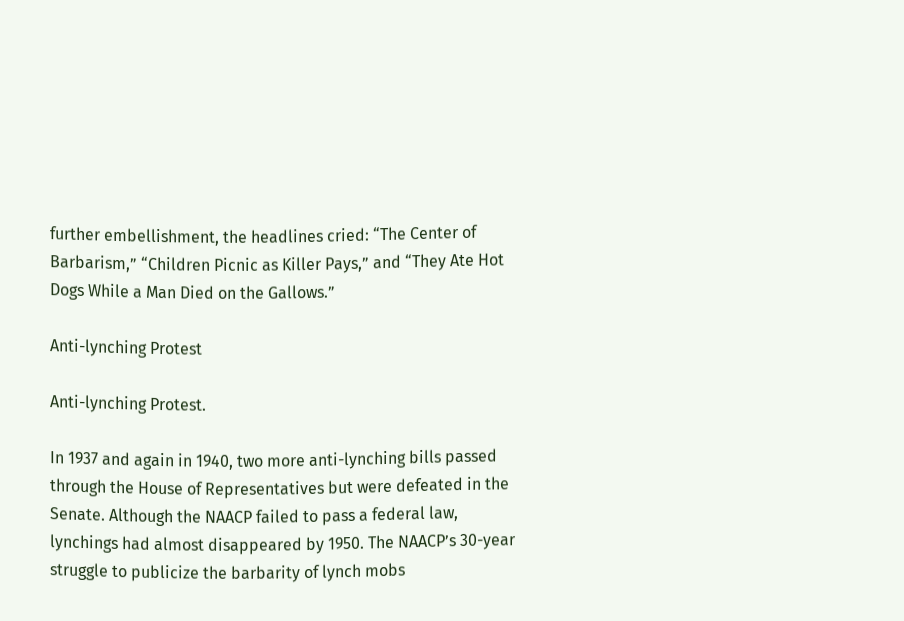further embellishment, the headlines cried: “The Center of Barbarism,” “Children Picnic as Killer Pays,” and “They Ate Hot Dogs While a Man Died on the Gallows.”

Anti-lynching Protest

Anti-lynching Protest.

In 1937 and again in 1940, two more anti-lynching bills passed through the House of Representatives but were defeated in the Senate. Although the NAACP failed to pass a federal law, lynchings had almost disappeared by 1950. The NAACP’s 30-year struggle to publicize the barbarity of lynch mobs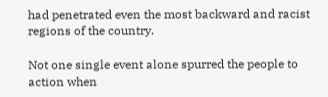had penetrated even the most backward and racist regions of the country.

Not one single event alone spurred the people to action when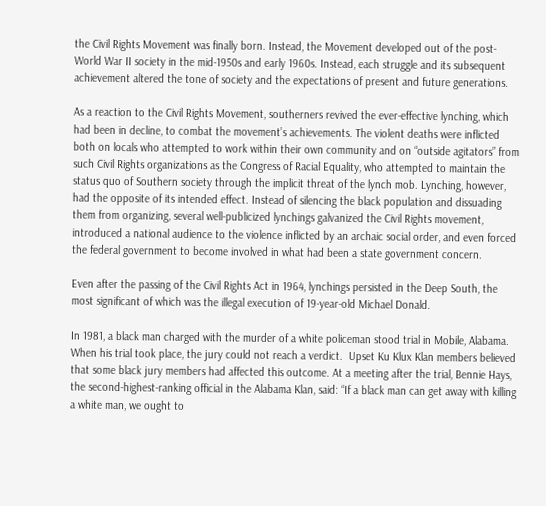the Civil Rights Movement was finally born. Instead, the Movement developed out of the post-World War II society in the mid-1950s and early 1960s. Instead, each struggle and its subsequent achievement altered the tone of society and the expectations of present and future generations.

As a reaction to the Civil Rights Movement, southerners revived the ever-effective lynching, which had been in decline, to combat the movement’s achievements. The violent deaths were inflicted both on locals who attempted to work within their own community and on “outside agitators” from such Civil Rights organizations as the Congress of Racial Equality, who attempted to maintain the status quo of Southern society through the implicit threat of the lynch mob. Lynching, however, had the opposite of its intended effect. Instead of silencing the black population and dissuading them from organizing, several well-publicized lynchings galvanized the Civil Rights movement, introduced a national audience to the violence inflicted by an archaic social order, and even forced the federal government to become involved in what had been a state government concern.

Even after the passing of the Civil Rights Act in 1964, lynchings persisted in the Deep South, the most significant of which was the illegal execution of 19-year-old Michael Donald.

In 1981, a black man charged with the murder of a white policeman stood trial in Mobile, Alabama. When his trial took place, the jury could not reach a verdict.  Upset Ku Klux Klan members believed that some black jury members had affected this outcome. At a meeting after the trial, Bennie Hays, the second-highest-ranking official in the Alabama Klan, said: “If a black man can get away with killing a white man, we ought to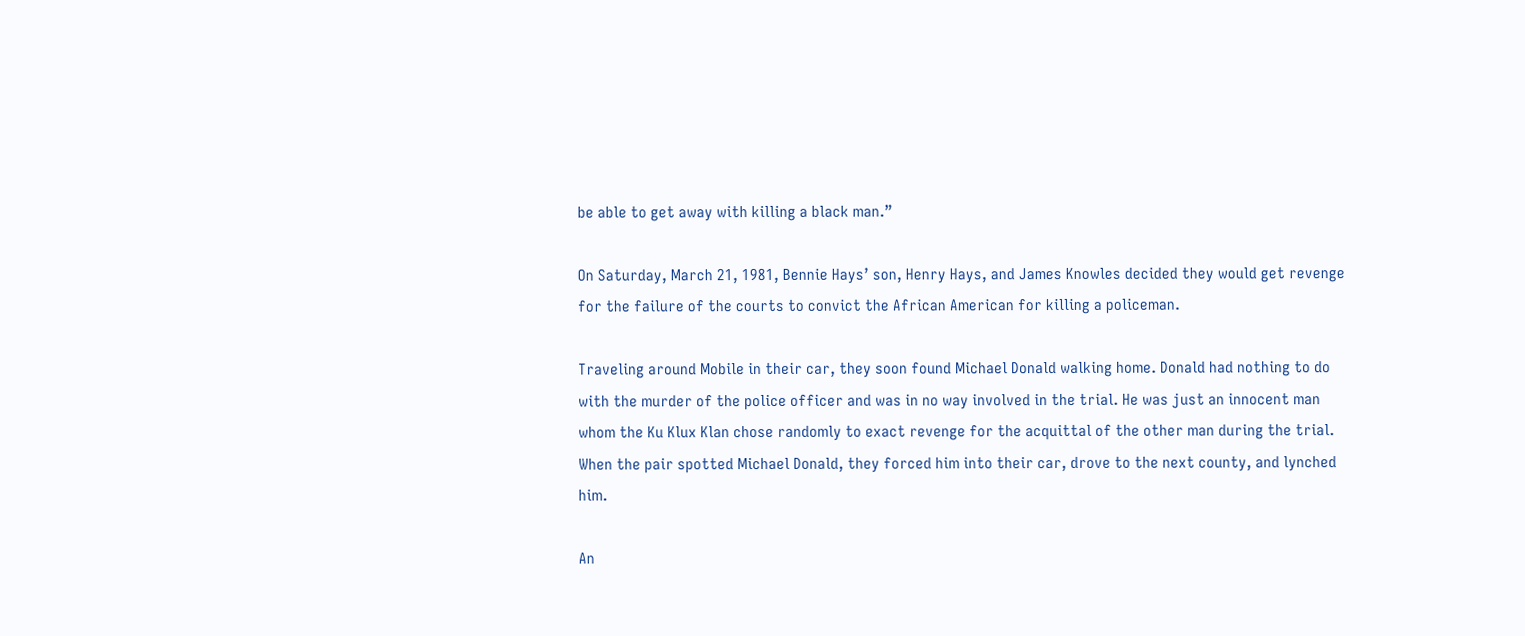be able to get away with killing a black man.”

On Saturday, March 21, 1981, Bennie Hays’ son, Henry Hays, and James Knowles decided they would get revenge for the failure of the courts to convict the African American for killing a policeman.

Traveling around Mobile in their car, they soon found Michael Donald walking home. Donald had nothing to do with the murder of the police officer and was in no way involved in the trial. He was just an innocent man whom the Ku Klux Klan chose randomly to exact revenge for the acquittal of the other man during the trial. When the pair spotted Michael Donald, they forced him into their car, drove to the next county, and lynched him.

An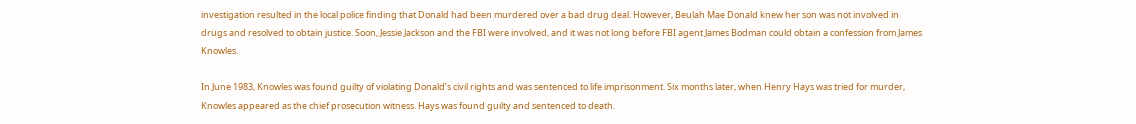investigation resulted in the local police finding that Donald had been murdered over a bad drug deal. However, Beulah Mae Donald knew her son was not involved in drugs and resolved to obtain justice. Soon, Jessie Jackson and the FBI were involved, and it was not long before FBI agent James Bodman could obtain a confession from James Knowles.

In June 1983, Knowles was found guilty of violating Donald’s civil rights and was sentenced to life imprisonment. Six months later, when Henry Hays was tried for murder, Knowles appeared as the chief prosecution witness. Hays was found guilty and sentenced to death.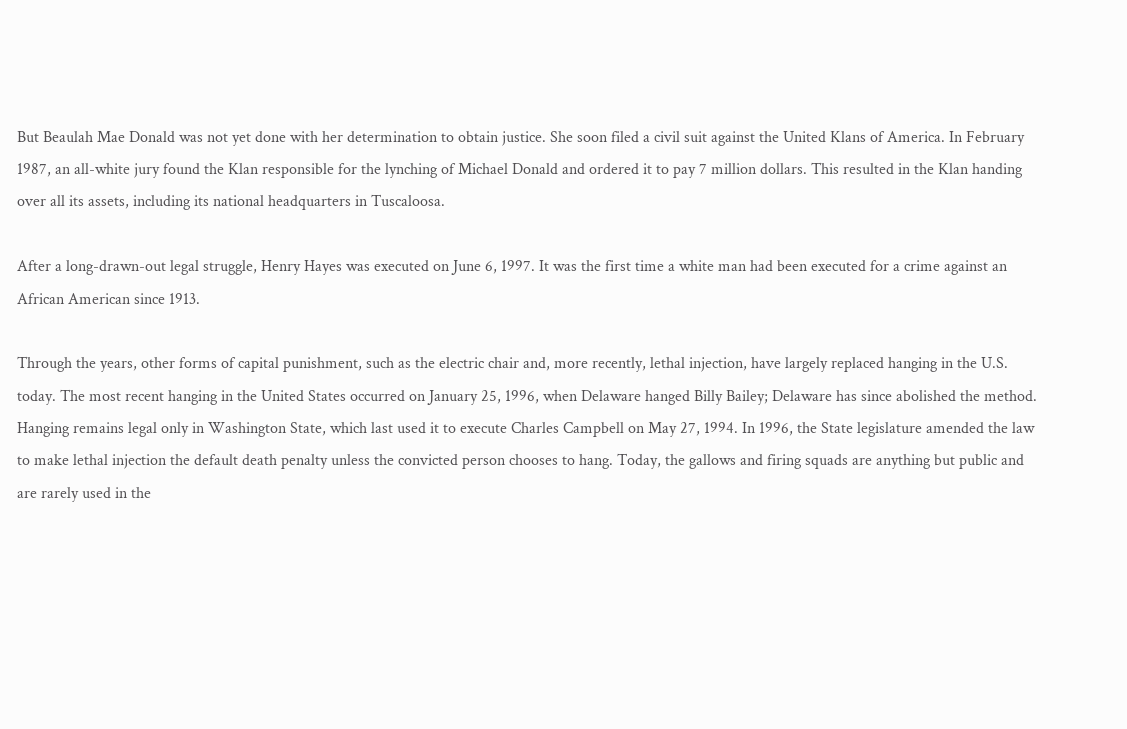But Beaulah Mae Donald was not yet done with her determination to obtain justice. She soon filed a civil suit against the United Klans of America. In February 1987, an all-white jury found the Klan responsible for the lynching of Michael Donald and ordered it to pay 7 million dollars. This resulted in the Klan handing over all its assets, including its national headquarters in Tuscaloosa.

After a long-drawn-out legal struggle, Henry Hayes was executed on June 6, 1997. It was the first time a white man had been executed for a crime against an African American since 1913.

Through the years, other forms of capital punishment, such as the electric chair and, more recently, lethal injection, have largely replaced hanging in the U.S. today. The most recent hanging in the United States occurred on January 25, 1996, when Delaware hanged Billy Bailey; Delaware has since abolished the method. Hanging remains legal only in Washington State, which last used it to execute Charles Campbell on May 27, 1994. In 1996, the State legislature amended the law to make lethal injection the default death penalty unless the convicted person chooses to hang. Today, the gallows and firing squads are anything but public and are rarely used in the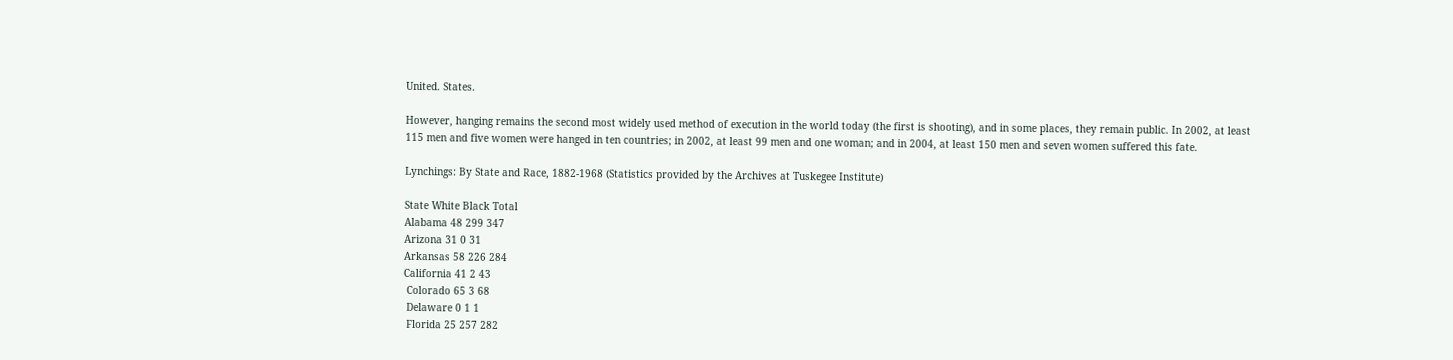United. States.

However, hanging remains the second most widely used method of execution in the world today (the first is shooting), and in some places, they remain public. In 2002, at least 115 men and five women were hanged in ten countries; in 2002, at least 99 men and one woman; and in 2004, at least 150 men and seven women suffered this fate.

Lynchings: By State and Race, 1882-1968 (Statistics provided by the Archives at Tuskegee Institute)

State White Black Total
Alabama 48 299 347
Arizona 31 0 31
Arkansas 58 226 284
California 41 2 43
 Colorado 65 3 68
 Delaware 0 1 1
 Florida 25 257 282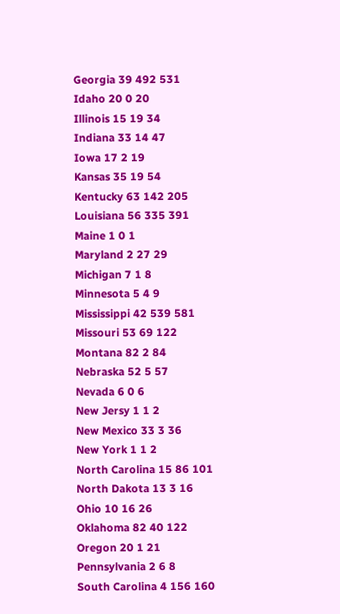Georgia 39 492 531
Idaho 20 0 20
Illinois 15 19 34
Indiana 33 14 47
Iowa 17 2 19
Kansas 35 19 54
Kentucky 63 142 205
Louisiana 56 335 391
Maine 1 0 1
Maryland 2 27 29
Michigan 7 1 8
Minnesota 5 4 9
Mississippi 42 539 581
Missouri 53 69 122
Montana 82 2 84
Nebraska 52 5 57
Nevada 6 0 6
New Jersy 1 1 2
New Mexico 33 3 36
New York 1 1 2
North Carolina 15 86 101
North Dakota 13 3 16
Ohio 10 16 26
Oklahoma 82 40 122
Oregon 20 1 21
Pennsylvania 2 6 8
South Carolina 4 156 160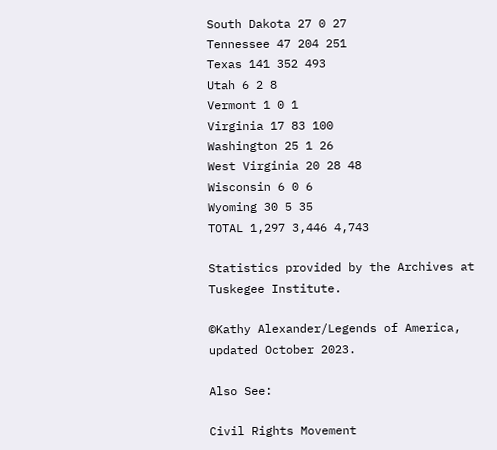South Dakota 27 0 27
Tennessee 47 204 251
Texas 141 352 493
Utah 6 2 8
Vermont 1 0 1
Virginia 17 83 100
Washington 25 1 26
West Virginia 20 28 48
Wisconsin 6 0 6
Wyoming 30 5 35
TOTAL 1,297 3,446 4,743

Statistics provided by the Archives at Tuskegee Institute.

©Kathy Alexander/Legends of America, updated October 2023.

Also See:

Civil Rights Movement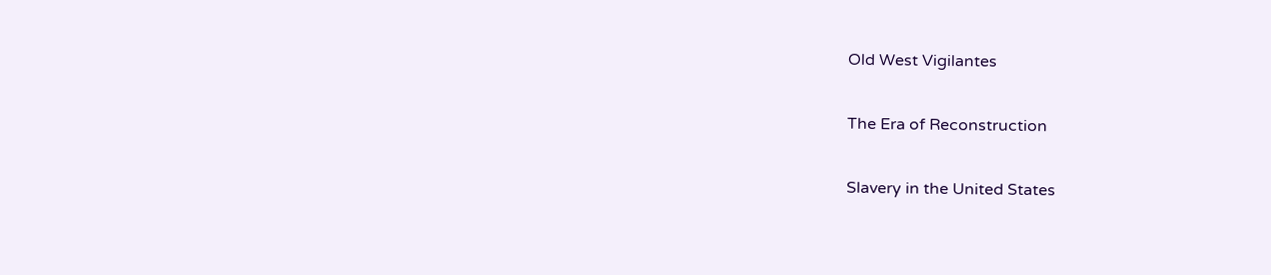Old West Vigilantes

The Era of Reconstruction

Slavery in the United States